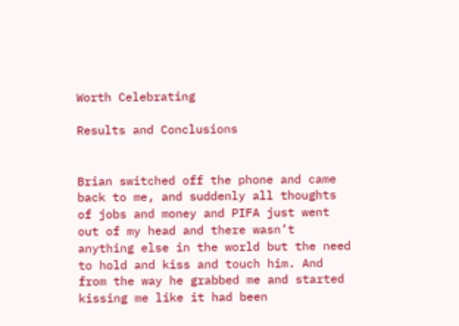Worth Celebrating

Results and Conclusions


Brian switched off the phone and came back to me, and suddenly all thoughts of jobs and money and PIFA just went out of my head and there wasn’t anything else in the world but the need to hold and kiss and touch him. And from the way he grabbed me and started kissing me like it had been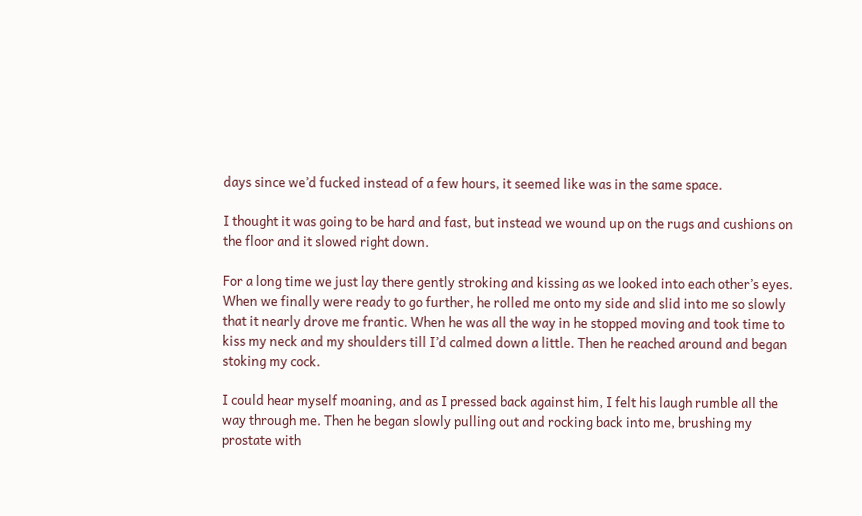days since we’d fucked instead of a few hours, it seemed like was in the same space.

I thought it was going to be hard and fast, but instead we wound up on the rugs and cushions on the floor and it slowed right down.

For a long time we just lay there gently stroking and kissing as we looked into each other’s eyes. When we finally were ready to go further, he rolled me onto my side and slid into me so slowly that it nearly drove me frantic. When he was all the way in he stopped moving and took time to kiss my neck and my shoulders till I’d calmed down a little. Then he reached around and began stoking my cock.

I could hear myself moaning, and as I pressed back against him, I felt his laugh rumble all the way through me. Then he began slowly pulling out and rocking back into me, brushing my prostate with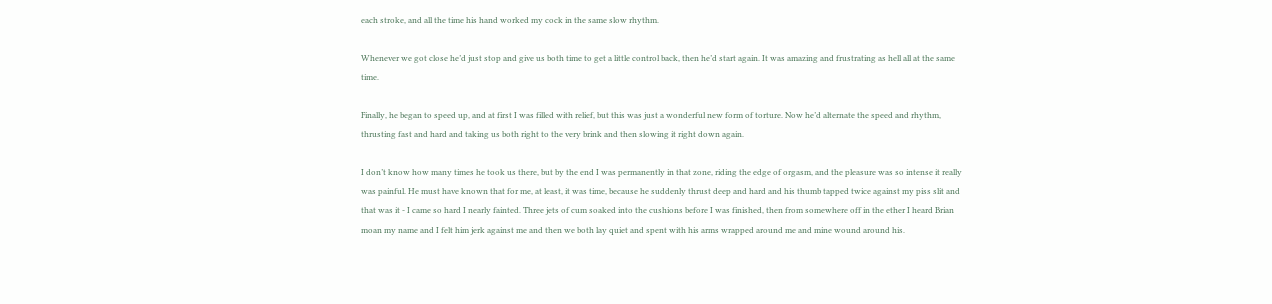each stroke, and all the time his hand worked my cock in the same slow rhythm.

Whenever we got close he’d just stop and give us both time to get a little control back, then he’d start again. It was amazing and frustrating as hell all at the same time.

Finally, he began to speed up, and at first I was filled with relief, but this was just a wonderful new form of torture. Now he’d alternate the speed and rhythm, thrusting fast and hard and taking us both right to the very brink and then slowing it right down again.

I don’t know how many times he took us there, but by the end I was permanently in that zone, riding the edge of orgasm, and the pleasure was so intense it really was painful. He must have known that for me, at least, it was time, because he suddenly thrust deep and hard and his thumb tapped twice against my piss slit and that was it - I came so hard I nearly fainted. Three jets of cum soaked into the cushions before I was finished, then from somewhere off in the ether I heard Brian moan my name and I felt him jerk against me and then we both lay quiet and spent with his arms wrapped around me and mine wound around his.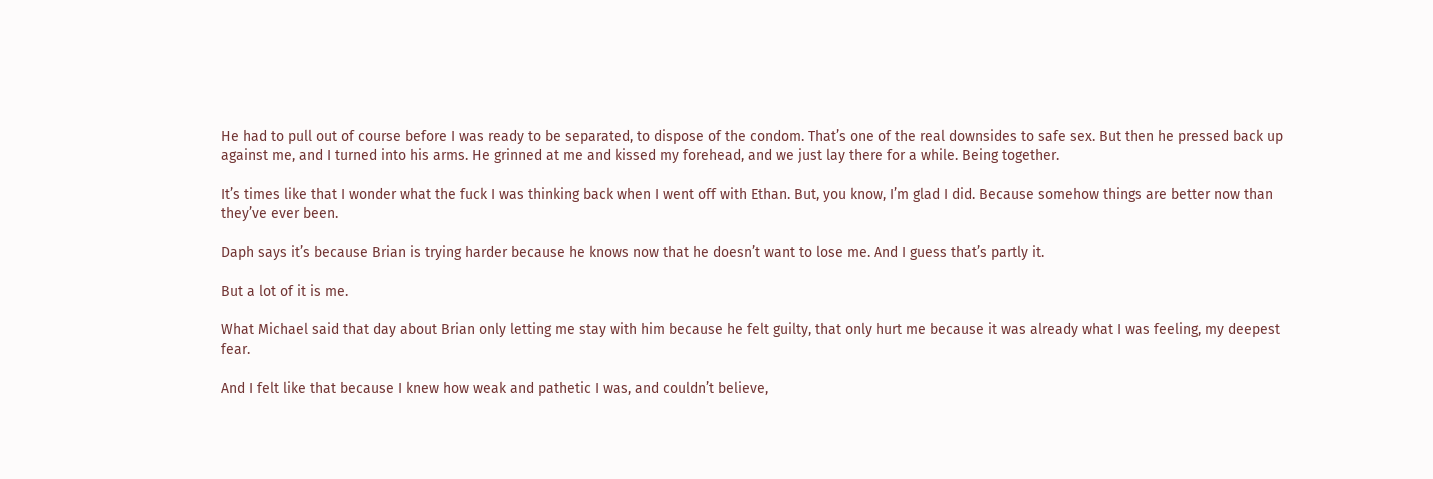He had to pull out of course before I was ready to be separated, to dispose of the condom. That’s one of the real downsides to safe sex. But then he pressed back up against me, and I turned into his arms. He grinned at me and kissed my forehead, and we just lay there for a while. Being together.

It’s times like that I wonder what the fuck I was thinking back when I went off with Ethan. But, you know, I’m glad I did. Because somehow things are better now than they’ve ever been.

Daph says it’s because Brian is trying harder because he knows now that he doesn’t want to lose me. And I guess that’s partly it.

But a lot of it is me.

What Michael said that day about Brian only letting me stay with him because he felt guilty, that only hurt me because it was already what I was feeling, my deepest fear.

And I felt like that because I knew how weak and pathetic I was, and couldn’t believe,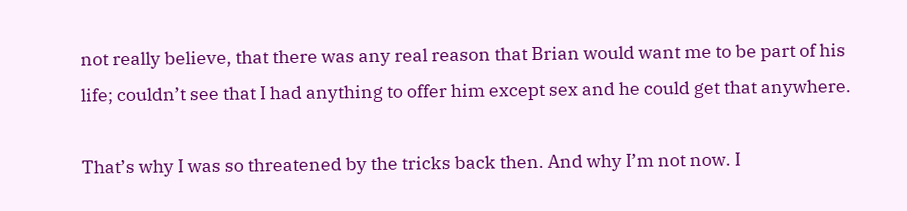not really believe, that there was any real reason that Brian would want me to be part of his life; couldn’t see that I had anything to offer him except sex and he could get that anywhere.

That’s why I was so threatened by the tricks back then. And why I’m not now. I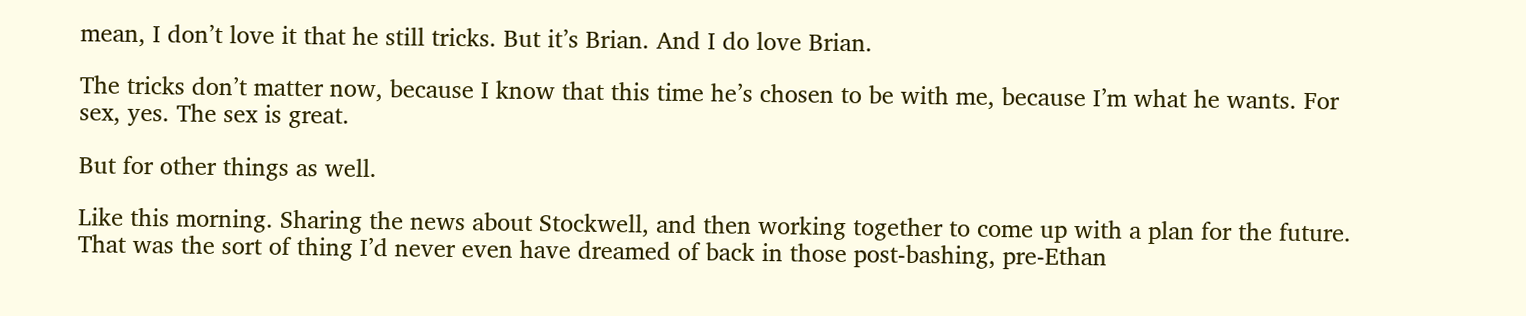mean, I don’t love it that he still tricks. But it’s Brian. And I do love Brian.

The tricks don’t matter now, because I know that this time he’s chosen to be with me, because I’m what he wants. For sex, yes. The sex is great.

But for other things as well.

Like this morning. Sharing the news about Stockwell, and then working together to come up with a plan for the future. That was the sort of thing I’d never even have dreamed of back in those post-bashing, pre-Ethan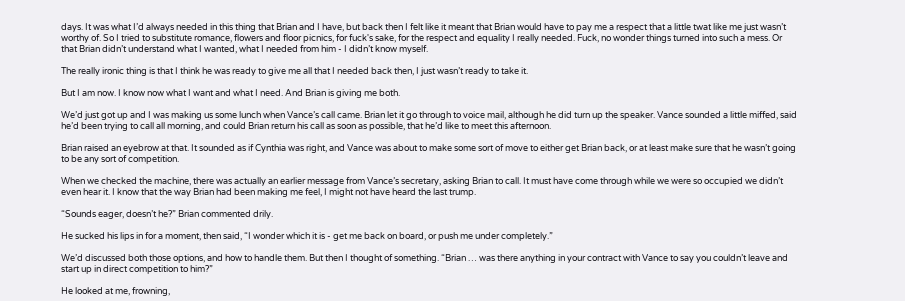days. It was what I’d always needed in this thing that Brian and I have, but back then I felt like it meant that Brian would have to pay me a respect that a little twat like me just wasn’t worthy of. So I tried to substitute romance, flowers and floor picnics, for fuck's sake, for the respect and equality I really needed. Fuck, no wonder things turned into such a mess. Or that Brian didn’t understand what I wanted, what I needed from him - I didn’t know myself.

The really ironic thing is that I think he was ready to give me all that I needed back then, I just wasn’t ready to take it.

But I am now. I know now what I want and what I need. And Brian is giving me both.

We’d just got up and I was making us some lunch when Vance’s call came. Brian let it go through to voice mail, although he did turn up the speaker. Vance sounded a little miffed, said he’d been trying to call all morning, and could Brian return his call as soon as possible, that he’d like to meet this afternoon.

Brian raised an eyebrow at that. It sounded as if Cynthia was right, and Vance was about to make some sort of move to either get Brian back, or at least make sure that he wasn’t going to be any sort of competition.

When we checked the machine, there was actually an earlier message from Vance’s secretary, asking Brian to call. It must have come through while we were so occupied we didn’t even hear it. I know that the way Brian had been making me feel, I might not have heard the last trump.

“Sounds eager, doesn’t he?” Brian commented drily.

He sucked his lips in for a moment, then said, “I wonder which it is - get me back on board, or push me under completely.”

We’d discussed both those options, and how to handle them. But then I thought of something. “Brian … was there anything in your contract with Vance to say you couldn’t leave and start up in direct competition to him?”

He looked at me, frowning,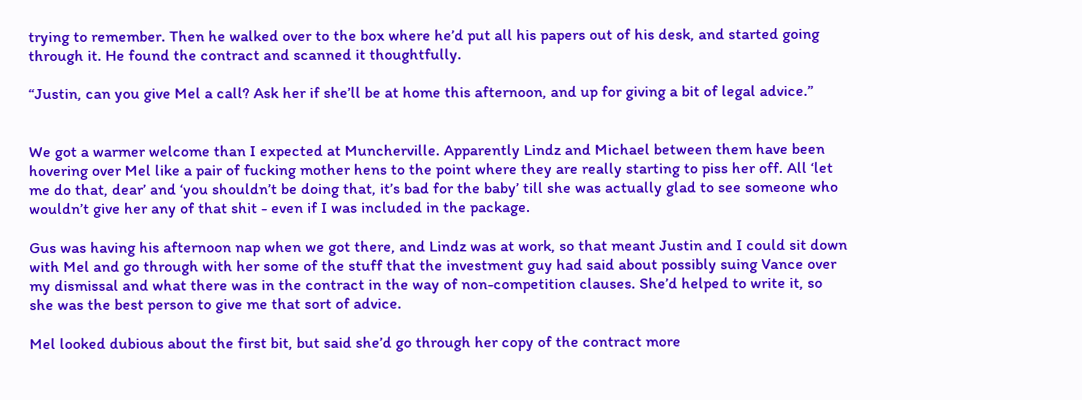trying to remember. Then he walked over to the box where he’d put all his papers out of his desk, and started going through it. He found the contract and scanned it thoughtfully.

“Justin, can you give Mel a call? Ask her if she’ll be at home this afternoon, and up for giving a bit of legal advice.”


We got a warmer welcome than I expected at Muncherville. Apparently Lindz and Michael between them have been hovering over Mel like a pair of fucking mother hens to the point where they are really starting to piss her off. All ‘let me do that, dear’ and ‘you shouldn’t be doing that, it’s bad for the baby’ till she was actually glad to see someone who wouldn’t give her any of that shit - even if I was included in the package.

Gus was having his afternoon nap when we got there, and Lindz was at work, so that meant Justin and I could sit down with Mel and go through with her some of the stuff that the investment guy had said about possibly suing Vance over my dismissal and what there was in the contract in the way of non-competition clauses. She’d helped to write it, so she was the best person to give me that sort of advice.

Mel looked dubious about the first bit, but said she’d go through her copy of the contract more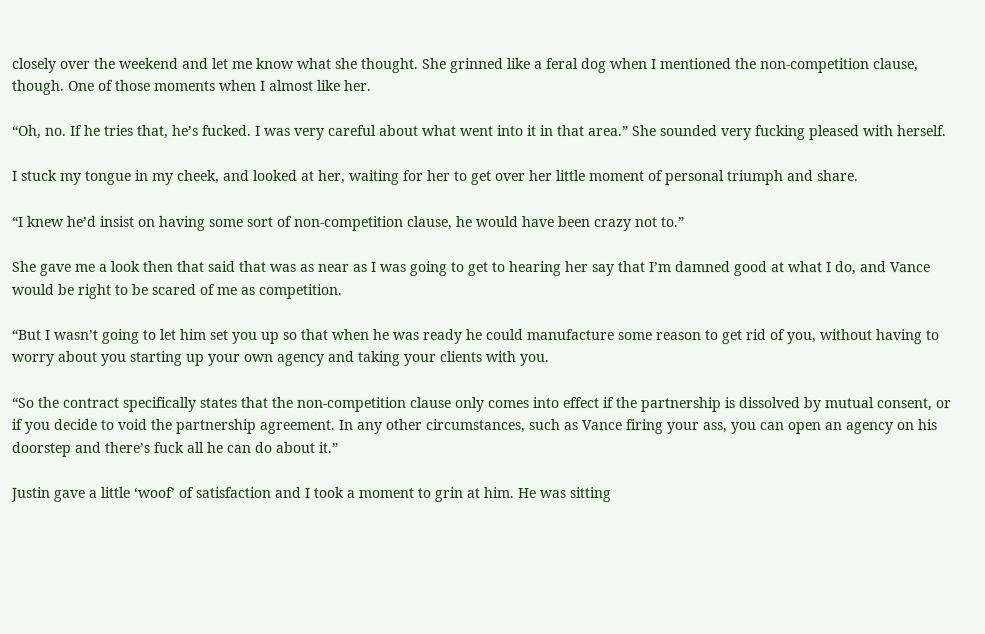closely over the weekend and let me know what she thought. She grinned like a feral dog when I mentioned the non-competition clause, though. One of those moments when I almost like her.

“Oh, no. If he tries that, he’s fucked. I was very careful about what went into it in that area.” She sounded very fucking pleased with herself.

I stuck my tongue in my cheek, and looked at her, waiting for her to get over her little moment of personal triumph and share.

“I knew he’d insist on having some sort of non-competition clause, he would have been crazy not to.”

She gave me a look then that said that was as near as I was going to get to hearing her say that I’m damned good at what I do, and Vance would be right to be scared of me as competition.

“But I wasn’t going to let him set you up so that when he was ready he could manufacture some reason to get rid of you, without having to worry about you starting up your own agency and taking your clients with you.

“So the contract specifically states that the non-competition clause only comes into effect if the partnership is dissolved by mutual consent, or if you decide to void the partnership agreement. In any other circumstances, such as Vance firing your ass, you can open an agency on his doorstep and there’s fuck all he can do about it.”

Justin gave a little ‘woof’ of satisfaction and I took a moment to grin at him. He was sitting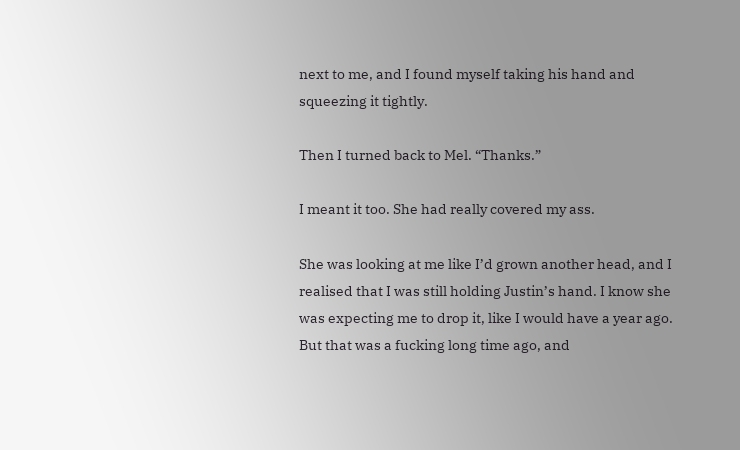next to me, and I found myself taking his hand and squeezing it tightly.

Then I turned back to Mel. “Thanks.”

I meant it too. She had really covered my ass.

She was looking at me like I’d grown another head, and I realised that I was still holding Justin’s hand. I know she was expecting me to drop it, like I would have a year ago. But that was a fucking long time ago, and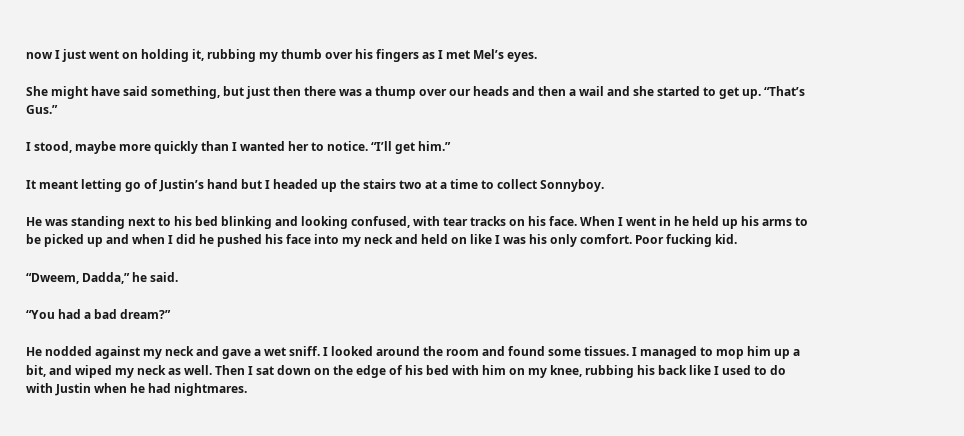now I just went on holding it, rubbing my thumb over his fingers as I met Mel’s eyes.

She might have said something, but just then there was a thump over our heads and then a wail and she started to get up. “That’s Gus.”

I stood, maybe more quickly than I wanted her to notice. “I’ll get him.”

It meant letting go of Justin’s hand but I headed up the stairs two at a time to collect Sonnyboy.

He was standing next to his bed blinking and looking confused, with tear tracks on his face. When I went in he held up his arms to be picked up and when I did he pushed his face into my neck and held on like I was his only comfort. Poor fucking kid.

“Dweem, Dadda,” he said.

“You had a bad dream?”

He nodded against my neck and gave a wet sniff. I looked around the room and found some tissues. I managed to mop him up a bit, and wiped my neck as well. Then I sat down on the edge of his bed with him on my knee, rubbing his back like I used to do with Justin when he had nightmares.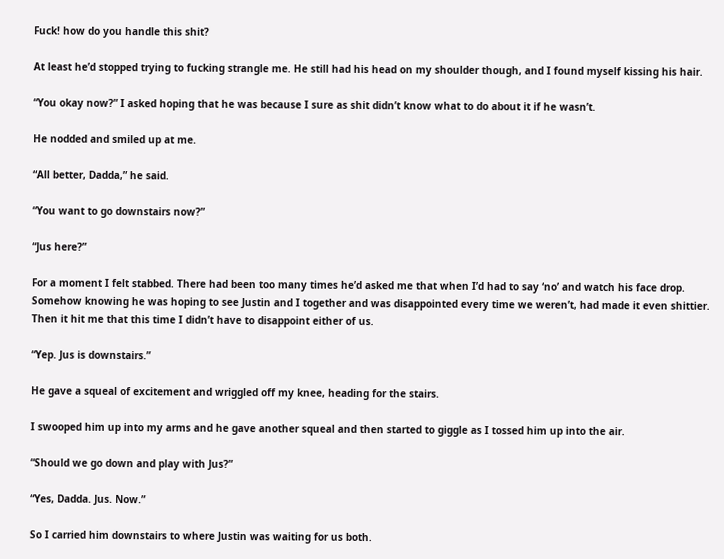Fuck! how do you handle this shit?

At least he’d stopped trying to fucking strangle me. He still had his head on my shoulder though, and I found myself kissing his hair.

“You okay now?” I asked hoping that he was because I sure as shit didn’t know what to do about it if he wasn’t.

He nodded and smiled up at me.

“All better, Dadda,” he said.

“You want to go downstairs now?”

“Jus here?”

For a moment I felt stabbed. There had been too many times he’d asked me that when I’d had to say ‘no’ and watch his face drop. Somehow knowing he was hoping to see Justin and I together and was disappointed every time we weren’t, had made it even shittier. Then it hit me that this time I didn’t have to disappoint either of us.

“Yep. Jus is downstairs.”

He gave a squeal of excitement and wriggled off my knee, heading for the stairs.

I swooped him up into my arms and he gave another squeal and then started to giggle as I tossed him up into the air.

“Should we go down and play with Jus?”

“Yes, Dadda. Jus. Now.”

So I carried him downstairs to where Justin was waiting for us both.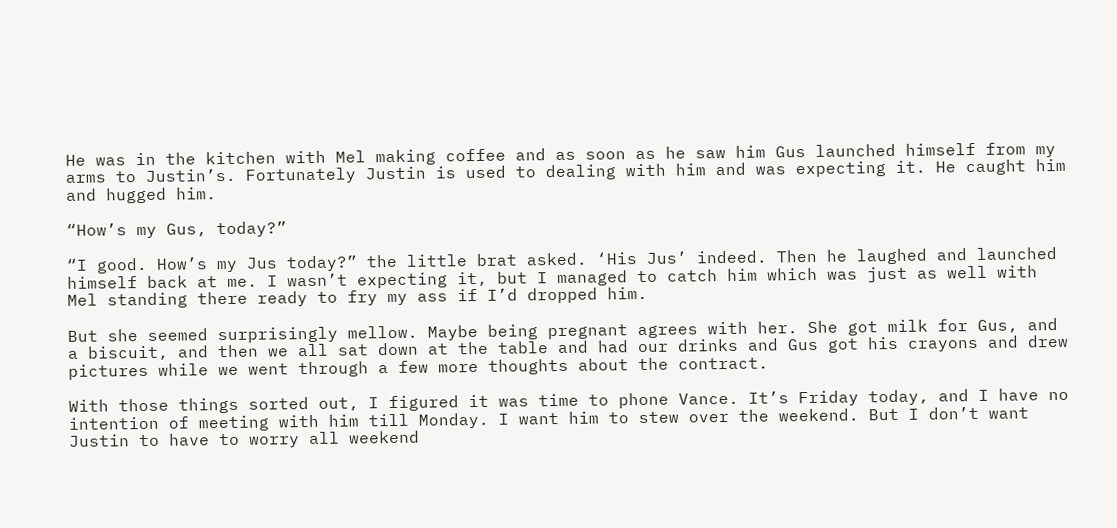He was in the kitchen with Mel making coffee and as soon as he saw him Gus launched himself from my arms to Justin’s. Fortunately Justin is used to dealing with him and was expecting it. He caught him and hugged him.

“How’s my Gus, today?”

“I good. How’s my Jus today?” the little brat asked. ‘His Jus’ indeed. Then he laughed and launched himself back at me. I wasn’t expecting it, but I managed to catch him which was just as well with Mel standing there ready to fry my ass if I’d dropped him.

But she seemed surprisingly mellow. Maybe being pregnant agrees with her. She got milk for Gus, and a biscuit, and then we all sat down at the table and had our drinks and Gus got his crayons and drew pictures while we went through a few more thoughts about the contract.

With those things sorted out, I figured it was time to phone Vance. It’s Friday today, and I have no intention of meeting with him till Monday. I want him to stew over the weekend. But I don’t want Justin to have to worry all weekend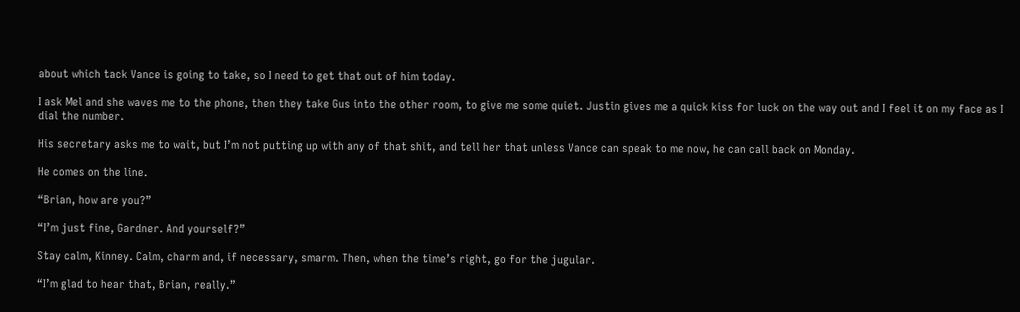about which tack Vance is going to take, so I need to get that out of him today.

I ask Mel and she waves me to the phone, then they take Gus into the other room, to give me some quiet. Justin gives me a quick kiss for luck on the way out and I feel it on my face as I dial the number.

His secretary asks me to wait, but I’m not putting up with any of that shit, and tell her that unless Vance can speak to me now, he can call back on Monday.

He comes on the line.

“Brian, how are you?”

“I’m just fine, Gardner. And yourself?”

Stay calm, Kinney. Calm, charm and, if necessary, smarm. Then, when the time’s right, go for the jugular.

“I’m glad to hear that, Brian, really.”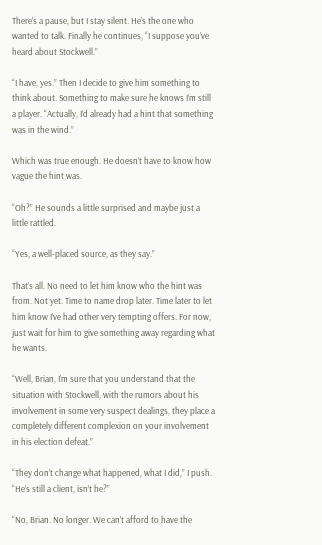There’s a pause, but I stay silent. He’s the one who wanted to talk. Finally he continues, “I suppose you’ve heard about Stockwell.”

“I have, yes.” Then I decide to give him something to think about. Something to make sure he knows I’m still a player. “Actually, I’d already had a hint that something was in the wind.”

Which was true enough. He doesn’t have to know how vague the hint was.

“Oh?” He sounds a little surprised and maybe just a little rattled.

“Yes, a well-placed source, as they say.”

That’s all. No need to let him know who the hint was from. Not yet. Time to name drop later. Time later to let him know I’ve had other very tempting offers. For now, just wait for him to give something away regarding what he wants.

“Well, Brian, I’m sure that you understand that the situation with Stockwell, with the rumors about his involvement in some very suspect dealings, they place a completely different complexion on your involvement in his election defeat.”

“They don’t change what happened, what I did,” I push. “He’s still a client, isn’t he?”

“No, Brian. No longer. We can’t afford to have the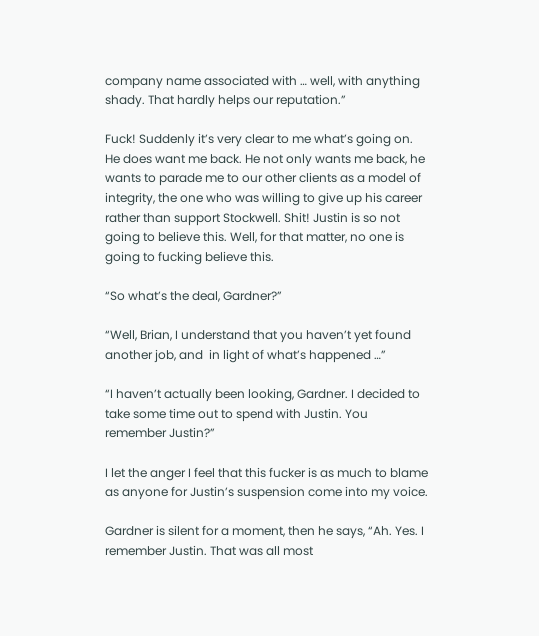company name associated with … well, with anything shady. That hardly helps our reputation.”

Fuck! Suddenly it’s very clear to me what’s going on. He does want me back. He not only wants me back, he wants to parade me to our other clients as a model of integrity, the one who was willing to give up his career rather than support Stockwell. Shit! Justin is so not going to believe this. Well, for that matter, no one is going to fucking believe this.

“So what’s the deal, Gardner?”

“Well, Brian, I understand that you haven’t yet found another job, and  in light of what’s happened …”

“I haven’t actually been looking, Gardner. I decided to take some time out to spend with Justin. You remember Justin?”

I let the anger I feel that this fucker is as much to blame as anyone for Justin’s suspension come into my voice.

Gardner is silent for a moment, then he says, “Ah. Yes. I remember Justin. That was all most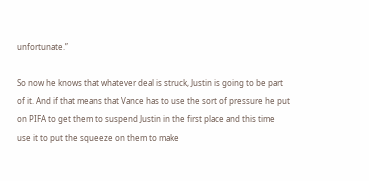unfortunate.”

So now he knows that whatever deal is struck, Justin is going to be part of it. And if that means that Vance has to use the sort of pressure he put on PIFA to get them to suspend Justin in the first place and this time use it to put the squeeze on them to make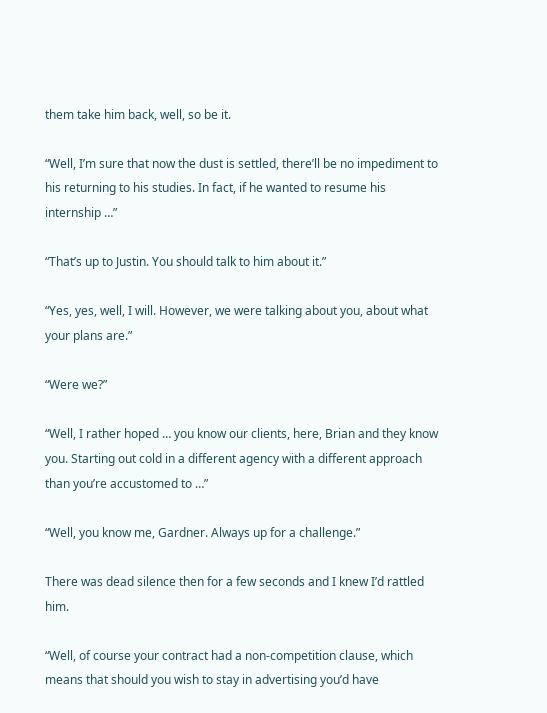them take him back, well, so be it.

“Well, I’m sure that now the dust is settled, there’ll be no impediment to his returning to his studies. In fact, if he wanted to resume his internship …”

“That’s up to Justin. You should talk to him about it.”

“Yes, yes, well, I will. However, we were talking about you, about what your plans are.”

“Were we?”

“Well, I rather hoped … you know our clients, here, Brian and they know you. Starting out cold in a different agency with a different approach than you’re accustomed to …”

“Well, you know me, Gardner. Always up for a challenge.”

There was dead silence then for a few seconds and I knew I’d rattled him.

“Well, of course your contract had a non-competition clause, which means that should you wish to stay in advertising you’d have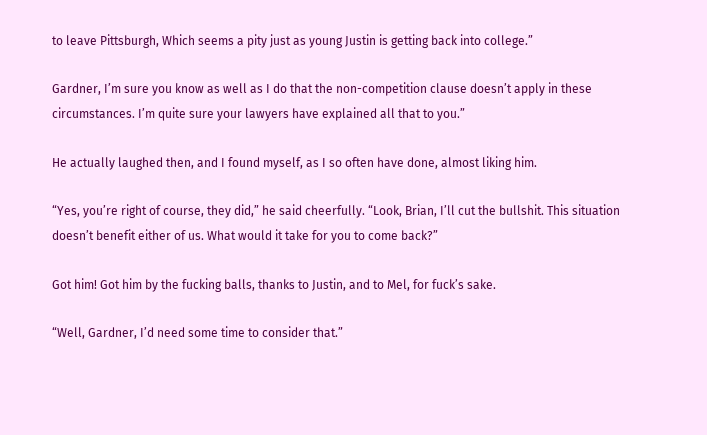to leave Pittsburgh, Which seems a pity just as young Justin is getting back into college.”

Gardner, I’m sure you know as well as I do that the non-competition clause doesn’t apply in these circumstances. I’m quite sure your lawyers have explained all that to you.”

He actually laughed then, and I found myself, as I so often have done, almost liking him.

“Yes, you’re right of course, they did,” he said cheerfully. “Look, Brian, I’ll cut the bullshit. This situation doesn’t benefit either of us. What would it take for you to come back?”

Got him! Got him by the fucking balls, thanks to Justin, and to Mel, for fuck’s sake.

“Well, Gardner, I’d need some time to consider that.”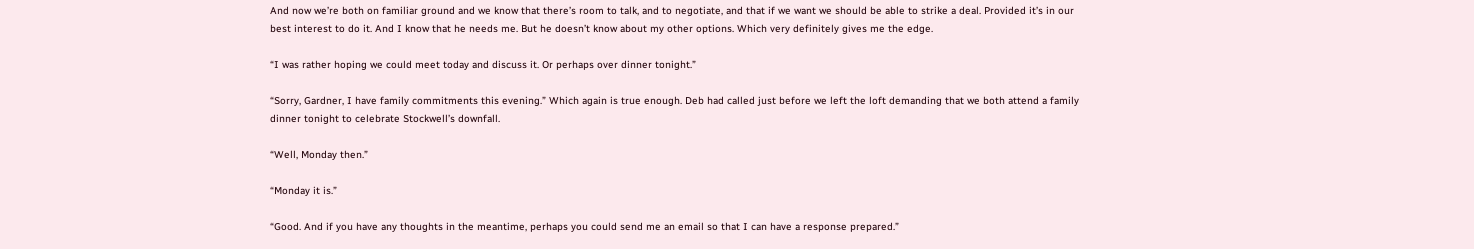And now we’re both on familiar ground and we know that there’s room to talk, and to negotiate, and that if we want we should be able to strike a deal. Provided it’s in our best interest to do it. And I know that he needs me. But he doesn’t know about my other options. Which very definitely gives me the edge.

“I was rather hoping we could meet today and discuss it. Or perhaps over dinner tonight.”

“Sorry, Gardner, I have family commitments this evening.” Which again is true enough. Deb had called just before we left the loft demanding that we both attend a family dinner tonight to celebrate Stockwell’s downfall.

“Well, Monday then.”

“Monday it is.”

“Good. And if you have any thoughts in the meantime, perhaps you could send me an email so that I can have a response prepared.”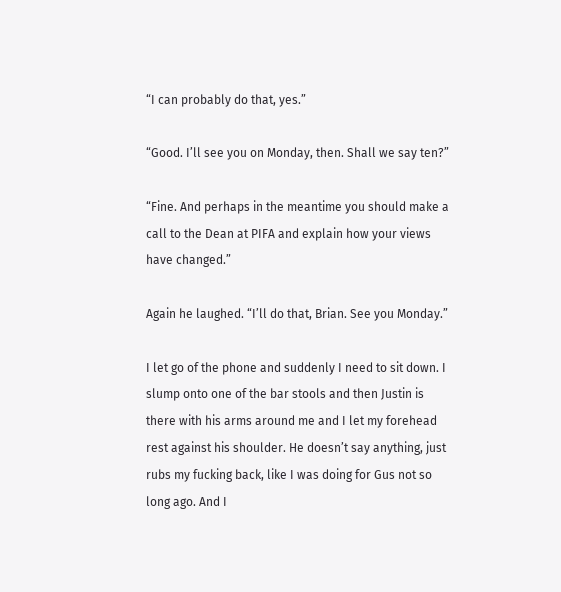“I can probably do that, yes.”

“Good. I’ll see you on Monday, then. Shall we say ten?”

“Fine. And perhaps in the meantime you should make a call to the Dean at PIFA and explain how your views have changed.”

Again he laughed. “I’ll do that, Brian. See you Monday.”

I let go of the phone and suddenly I need to sit down. I slump onto one of the bar stools and then Justin is there with his arms around me and I let my forehead rest against his shoulder. He doesn’t say anything, just rubs my fucking back, like I was doing for Gus not so long ago. And I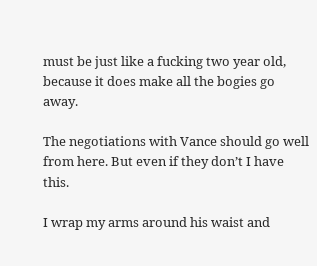must be just like a fucking two year old, because it does make all the bogies go away.

The negotiations with Vance should go well from here. But even if they don’t I have this.

I wrap my arms around his waist and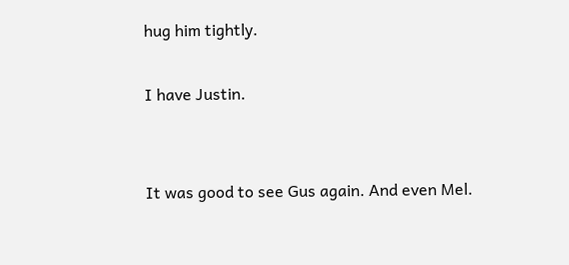hug him tightly.

I have Justin.


It was good to see Gus again. And even Mel.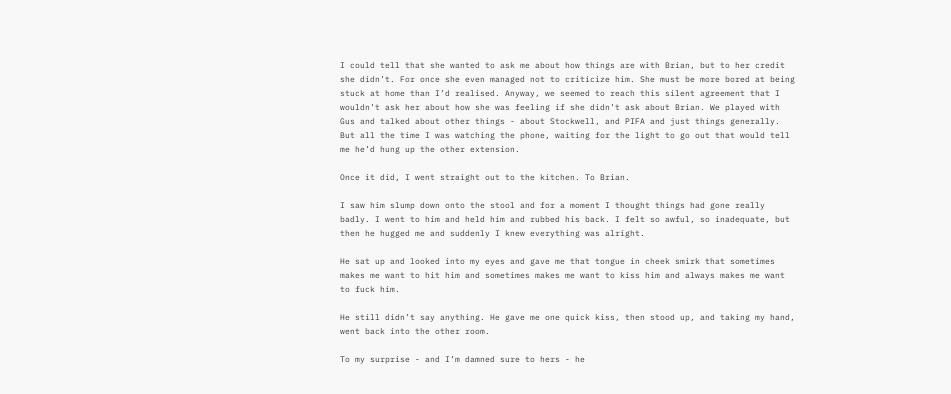I could tell that she wanted to ask me about how things are with Brian, but to her credit she didn’t. For once she even managed not to criticize him. She must be more bored at being stuck at home than I’d realised. Anyway, we seemed to reach this silent agreement that I wouldn’t ask her about how she was feeling if she didn’t ask about Brian. We played with Gus and talked about other things - about Stockwell, and PIFA and just things generally. But all the time I was watching the phone, waiting for the light to go out that would tell me he’d hung up the other extension.

Once it did, I went straight out to the kitchen. To Brian.

I saw him slump down onto the stool and for a moment I thought things had gone really badly. I went to him and held him and rubbed his back. I felt so awful, so inadequate, but then he hugged me and suddenly I knew everything was alright.

He sat up and looked into my eyes and gave me that tongue in cheek smirk that sometimes makes me want to hit him and sometimes makes me want to kiss him and always makes me want to fuck him.

He still didn’t say anything. He gave me one quick kiss, then stood up, and taking my hand, went back into the other room.

To my surprise - and I’m damned sure to hers - he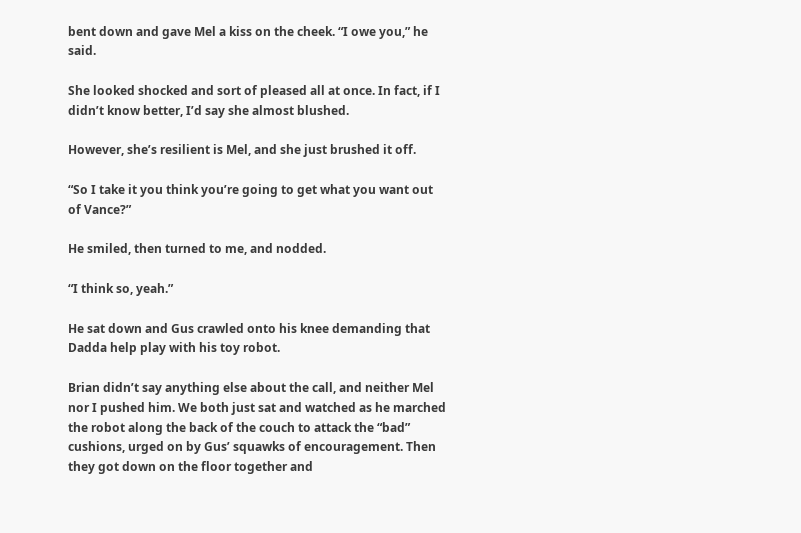bent down and gave Mel a kiss on the cheek. “I owe you,” he said.

She looked shocked and sort of pleased all at once. In fact, if I didn’t know better, I’d say she almost blushed.

However, she’s resilient is Mel, and she just brushed it off.

“So I take it you think you’re going to get what you want out of Vance?”

He smiled, then turned to me, and nodded.

“I think so, yeah.”

He sat down and Gus crawled onto his knee demanding that Dadda help play with his toy robot.

Brian didn’t say anything else about the call, and neither Mel nor I pushed him. We both just sat and watched as he marched the robot along the back of the couch to attack the “bad” cushions, urged on by Gus’ squawks of encouragement. Then they got down on the floor together and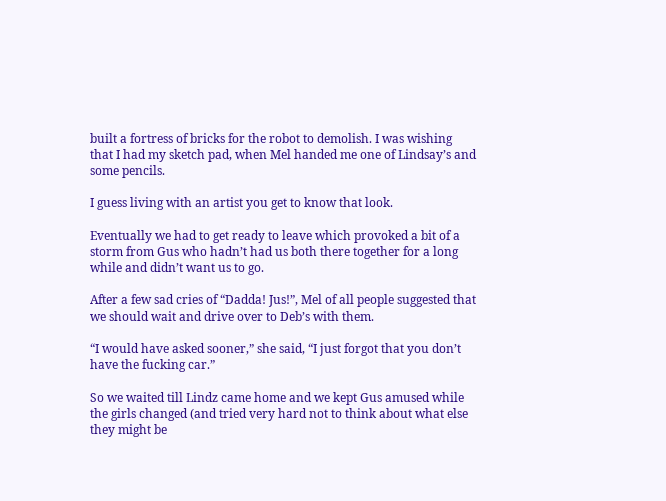built a fortress of bricks for the robot to demolish. I was wishing that I had my sketch pad, when Mel handed me one of Lindsay’s and some pencils.

I guess living with an artist you get to know that look.

Eventually we had to get ready to leave which provoked a bit of a storm from Gus who hadn’t had us both there together for a long while and didn’t want us to go.

After a few sad cries of “Dadda! Jus!”, Mel of all people suggested that we should wait and drive over to Deb’s with them.

“I would have asked sooner,” she said, “I just forgot that you don’t have the fucking car.”

So we waited till Lindz came home and we kept Gus amused while the girls changed (and tried very hard not to think about what else they might be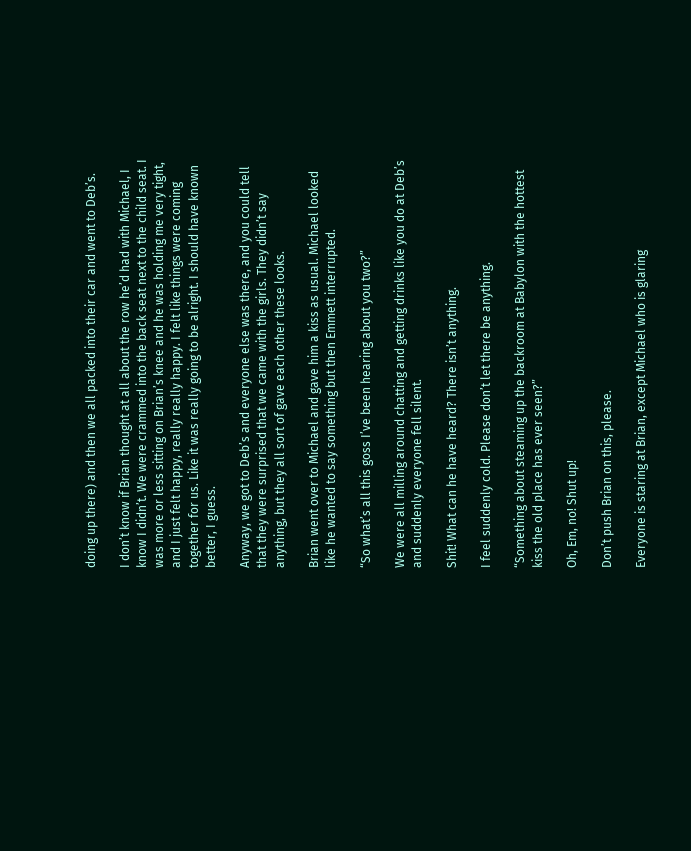doing up there) and then we all packed into their car and went to Deb’s.

I don’t know if Brian thought at all about the row he’d had with Michael, I know I didn’t. We were crammed into the back seat next to the child seat. I was more or less sitting on Brian’s knee and he was holding me very tight, and I just felt happy, really really happy. I felt like things were coming together for us. Like it was really going to be alright. I should have known better, I guess.

Anyway, we got to Deb’s and everyone else was there, and you could tell that they were surprised that we came with the girls. They didn’t say anything, but they all sort of gave each other these looks.

Brian went over to Michael and gave him a kiss as usual. Michael looked like he wanted to say something but then Emmett interrupted.

“So what’s all this goss I’ve been hearing about you two?”

We were all milling around chatting and getting drinks like you do at Deb’s and suddenly everyone fell silent.

Shit! What can he have heard? There isn’t anything.

I feel suddenly cold. Please don’t let there be anything.

“Something about steaming up the backroom at Babylon with the hottest kiss the old place has ever seen?”

Oh, Em, no! Shut up!

Don’t push Brian on this, please.

Everyone is staring at Brian, except Michael who is glaring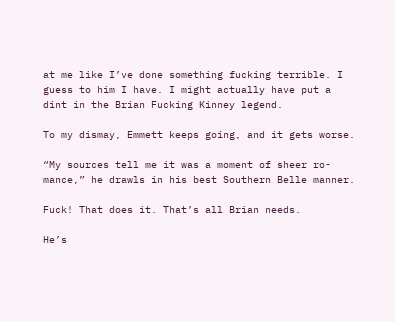at me like I’ve done something fucking terrible. I guess to him I have. I might actually have put a dint in the Brian Fucking Kinney legend.

To my dismay, Emmett keeps going, and it gets worse.

“My sources tell me it was a moment of sheer ro-mance,” he drawls in his best Southern Belle manner.

Fuck! That does it. That’s all Brian needs.

He’s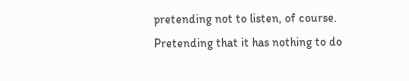pretending not to listen, of course. Pretending that it has nothing to do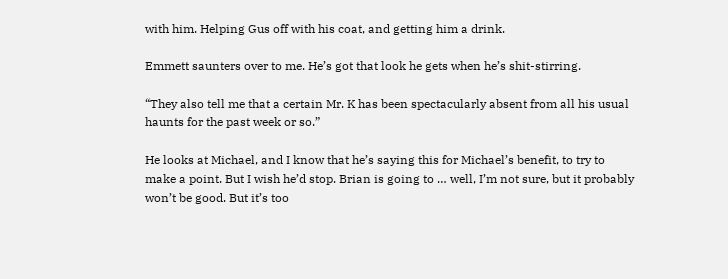with him. Helping Gus off with his coat, and getting him a drink.

Emmett saunters over to me. He’s got that look he gets when he’s shit-stirring.

“They also tell me that a certain Mr. K has been spectacularly absent from all his usual haunts for the past week or so.”

He looks at Michael, and I know that he’s saying this for Michael’s benefit, to try to make a point. But I wish he’d stop. Brian is going to … well, I’m not sure, but it probably won’t be good. But it’s too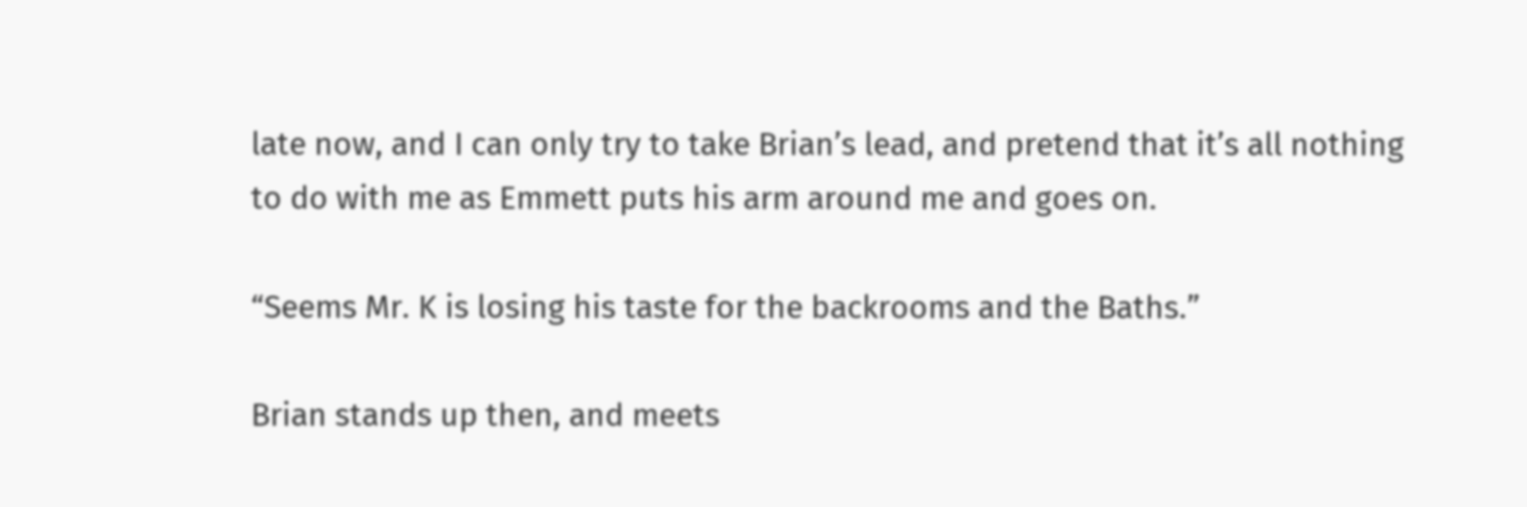late now, and I can only try to take Brian’s lead, and pretend that it’s all nothing to do with me as Emmett puts his arm around me and goes on.

“Seems Mr. K is losing his taste for the backrooms and the Baths.”

Brian stands up then, and meets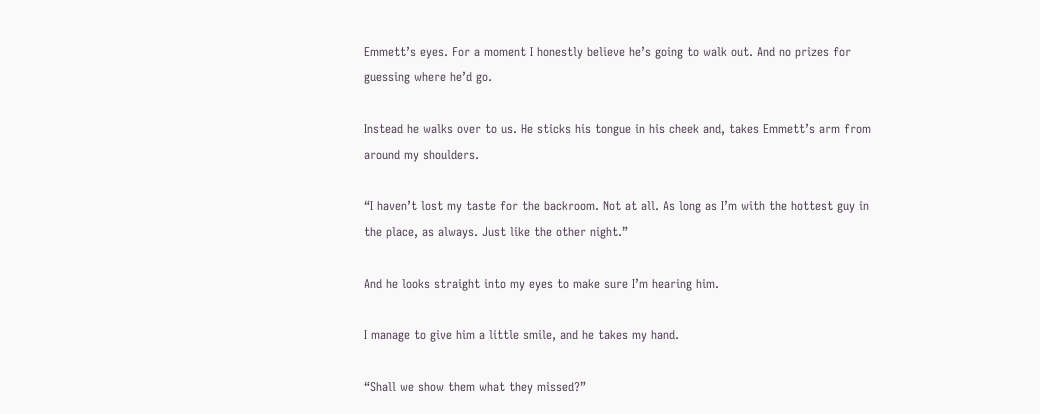Emmett’s eyes. For a moment I honestly believe he’s going to walk out. And no prizes for guessing where he’d go.

Instead he walks over to us. He sticks his tongue in his cheek and, takes Emmett’s arm from around my shoulders.

“I haven’t lost my taste for the backroom. Not at all. As long as I’m with the hottest guy in the place, as always. Just like the other night.”

And he looks straight into my eyes to make sure I’m hearing him.

I manage to give him a little smile, and he takes my hand.

“Shall we show them what they missed?”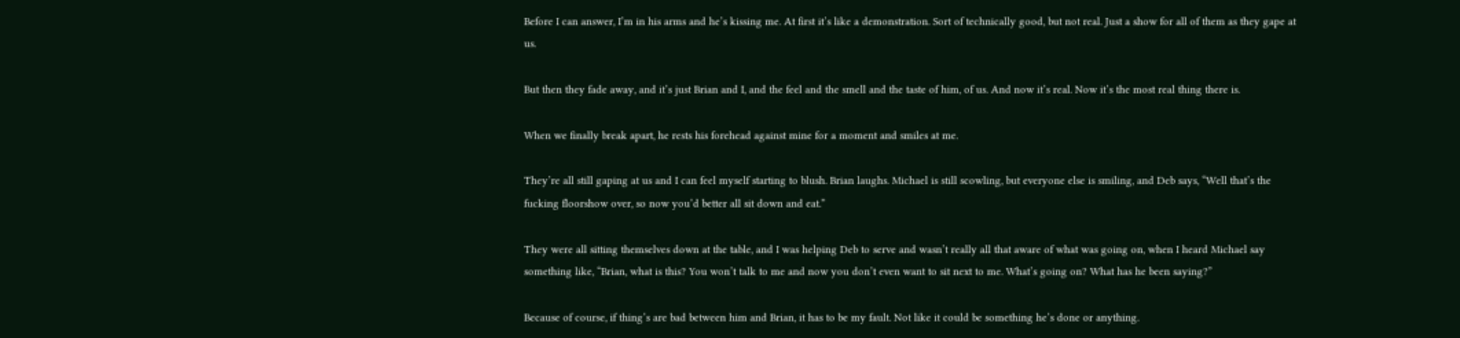Before I can answer, I’m in his arms and he’s kissing me. At first it’s like a demonstration. Sort of technically good, but not real. Just a show for all of them as they gape at us.

But then they fade away, and it’s just Brian and I, and the feel and the smell and the taste of him, of us. And now it’s real. Now it’s the most real thing there is.

When we finally break apart, he rests his forehead against mine for a moment and smiles at me.

They’re all still gaping at us and I can feel myself starting to blush. Brian laughs. Michael is still scowling, but everyone else is smiling, and Deb says, “Well that’s the fucking floorshow over, so now you’d better all sit down and eat.”

They were all sitting themselves down at the table, and I was helping Deb to serve and wasn’t really all that aware of what was going on, when I heard Michael say something like, “Brian, what is this? You won’t talk to me and now you don’t even want to sit next to me. What’s going on? What has he been saying?”

Because of course, if thing’s are bad between him and Brian, it has to be my fault. Not like it could be something he’s done or anything.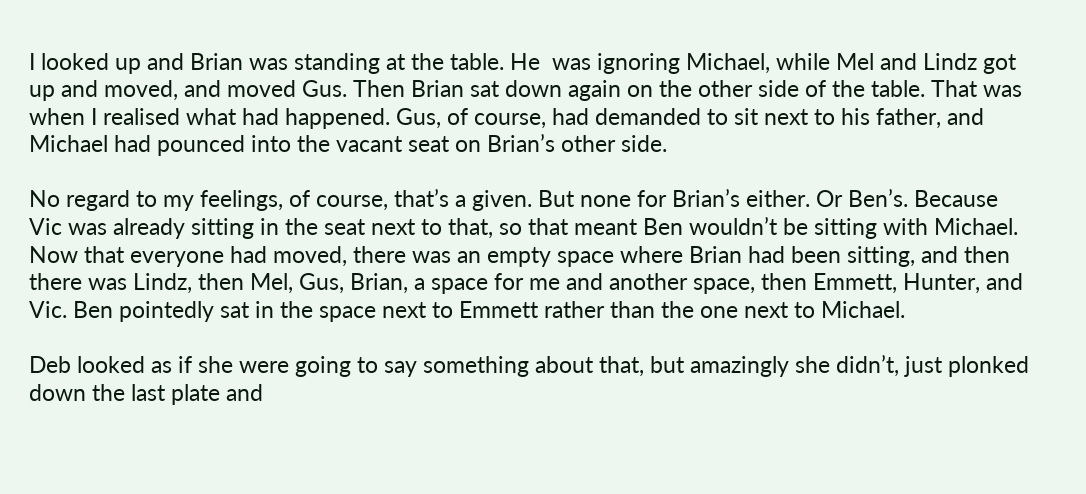I looked up and Brian was standing at the table. He  was ignoring Michael, while Mel and Lindz got up and moved, and moved Gus. Then Brian sat down again on the other side of the table. That was when I realised what had happened. Gus, of course, had demanded to sit next to his father, and Michael had pounced into the vacant seat on Brian’s other side.

No regard to my feelings, of course, that’s a given. But none for Brian’s either. Or Ben’s. Because Vic was already sitting in the seat next to that, so that meant Ben wouldn’t be sitting with Michael. Now that everyone had moved, there was an empty space where Brian had been sitting, and then there was Lindz, then Mel, Gus, Brian, a space for me and another space, then Emmett, Hunter, and Vic. Ben pointedly sat in the space next to Emmett rather than the one next to Michael.

Deb looked as if she were going to say something about that, but amazingly she didn’t, just plonked down the last plate and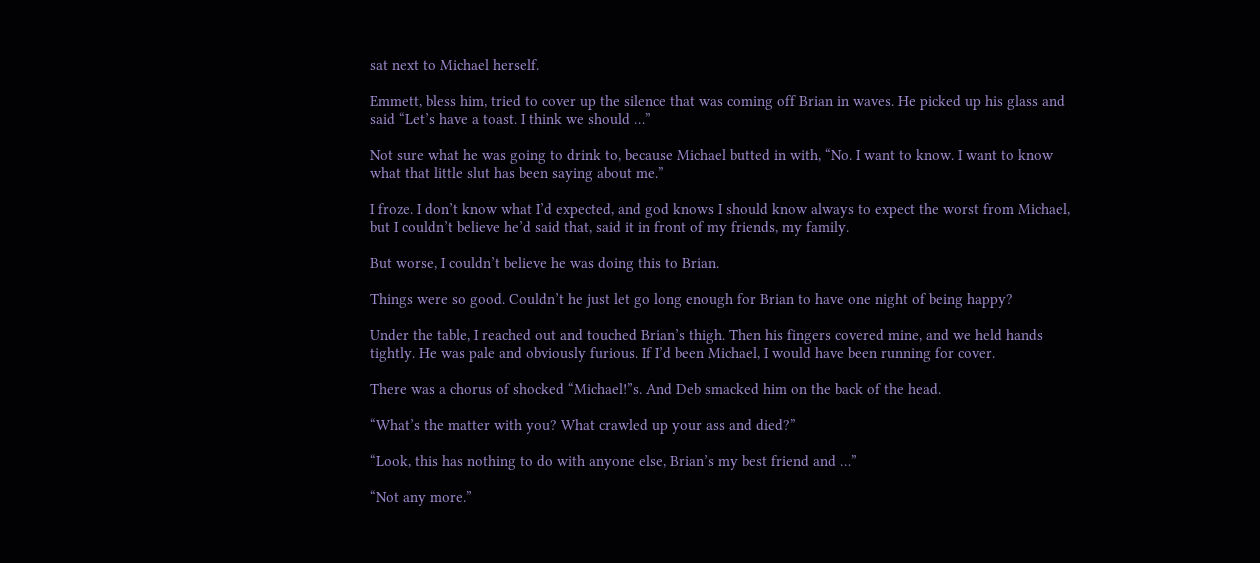sat next to Michael herself.

Emmett, bless him, tried to cover up the silence that was coming off Brian in waves. He picked up his glass and said “Let’s have a toast. I think we should …”

Not sure what he was going to drink to, because Michael butted in with, “No. I want to know. I want to know what that little slut has been saying about me.”

I froze. I don’t know what I’d expected, and god knows I should know always to expect the worst from Michael, but I couldn’t believe he’d said that, said it in front of my friends, my family.

But worse, I couldn’t believe he was doing this to Brian.

Things were so good. Couldn’t he just let go long enough for Brian to have one night of being happy?

Under the table, I reached out and touched Brian’s thigh. Then his fingers covered mine, and we held hands tightly. He was pale and obviously furious. If I’d been Michael, I would have been running for cover.

There was a chorus of shocked “Michael!”s. And Deb smacked him on the back of the head.

“What’s the matter with you? What crawled up your ass and died?”

“Look, this has nothing to do with anyone else, Brian’s my best friend and …”

“Not any more.”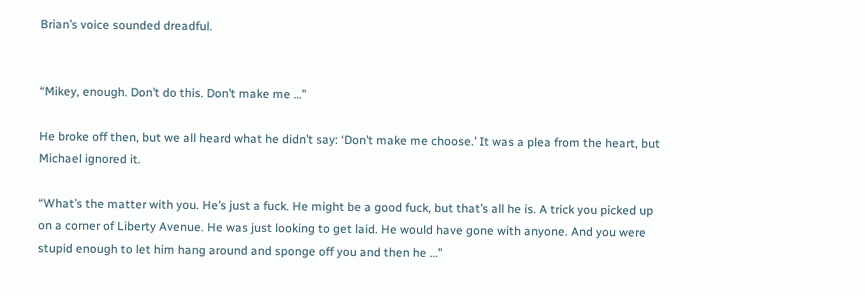Brian’s voice sounded dreadful.


“Mikey, enough. Don’t do this. Don’t make me …”

He broke off then, but we all heard what he didn’t say: ‘Don’t make me choose.’ It was a plea from the heart, but Michael ignored it.

“What’s the matter with you. He’s just a fuck. He might be a good fuck, but that’s all he is. A trick you picked up on a corner of Liberty Avenue. He was just looking to get laid. He would have gone with anyone. And you were stupid enough to let him hang around and sponge off you and then he …”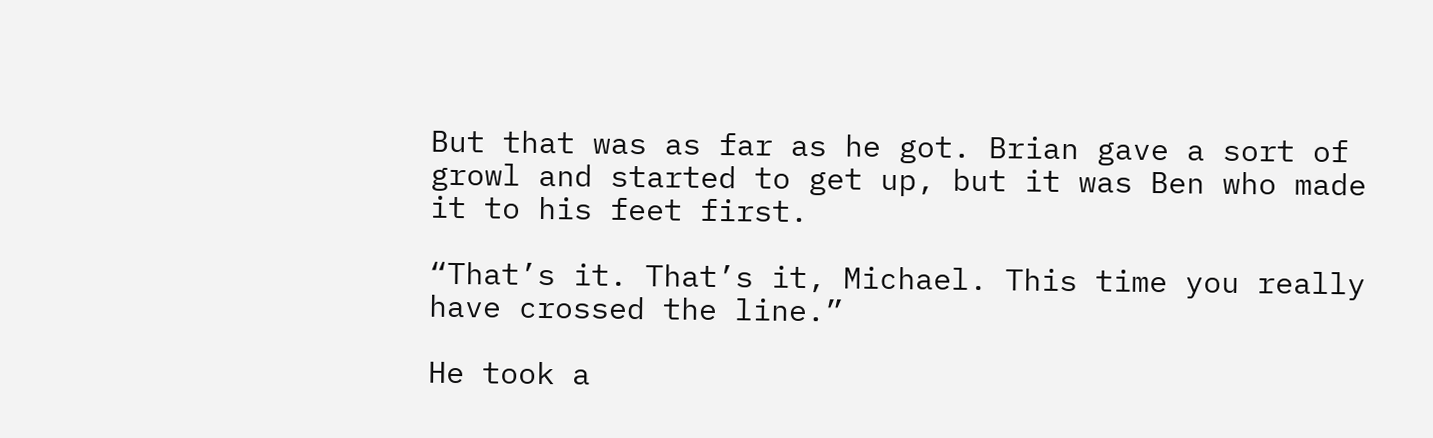But that was as far as he got. Brian gave a sort of growl and started to get up, but it was Ben who made it to his feet first.

“That’s it. That’s it, Michael. This time you really have crossed the line.”

He took a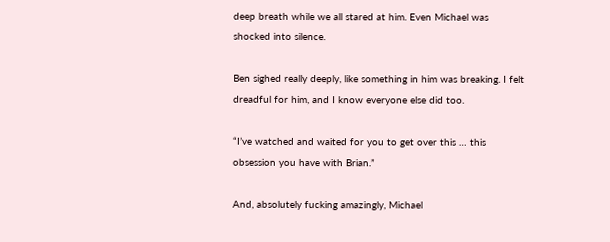deep breath while we all stared at him. Even Michael was shocked into silence.

Ben sighed really deeply, like something in him was breaking. I felt dreadful for him, and I know everyone else did too.

“I’ve watched and waited for you to get over this … this obsession you have with Brian.”

And, absolutely fucking amazingly, Michael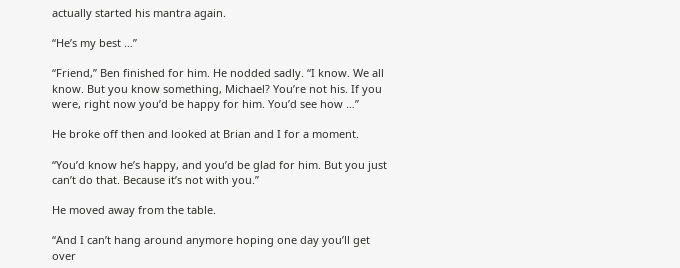actually started his mantra again.

“He’s my best …”

“Friend,” Ben finished for him. He nodded sadly. “I know. We all know. But you know something, Michael? You’re not his. If you were, right now you’d be happy for him. You’d see how …”

He broke off then and looked at Brian and I for a moment.

“You’d know he’s happy, and you’d be glad for him. But you just can’t do that. Because it’s not with you.”

He moved away from the table.

“And I can’t hang around anymore hoping one day you’ll get over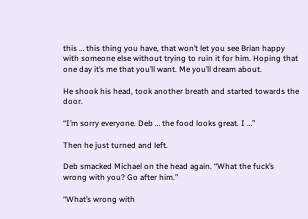this … this thing you have, that won’t let you see Brian happy with someone else without trying to ruin it for him. Hoping that one day it’s me that you’ll want. Me you’ll dream about.

He shook his head, took another breath and started towards the door.

“I’m sorry everyone. Deb … the food looks great. I …”

Then he just turned and left.

Deb smacked Michael on the head again. “What the fuck’s wrong with you? Go after him.”

“What’s wrong with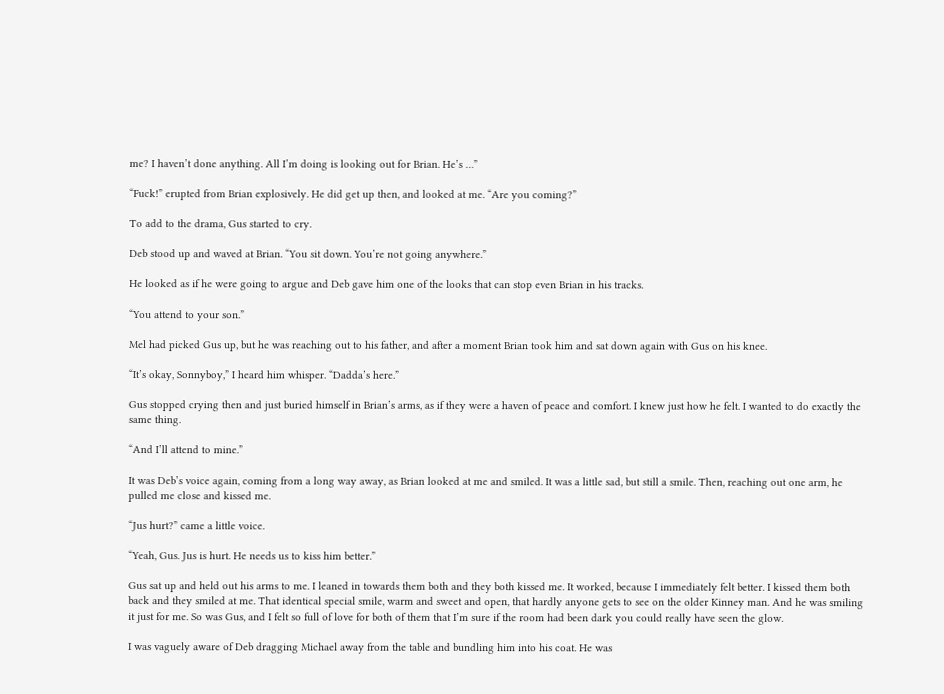me? I haven’t done anything. All I’m doing is looking out for Brian. He’s …”

“Fuck!” erupted from Brian explosively. He did get up then, and looked at me. “Are you coming?”

To add to the drama, Gus started to cry.

Deb stood up and waved at Brian. “You sit down. You’re not going anywhere.”

He looked as if he were going to argue and Deb gave him one of the looks that can stop even Brian in his tracks.

“You attend to your son.”

Mel had picked Gus up, but he was reaching out to his father, and after a moment Brian took him and sat down again with Gus on his knee.

“It’s okay, Sonnyboy,” I heard him whisper. “Dadda’s here.”

Gus stopped crying then and just buried himself in Brian’s arms, as if they were a haven of peace and comfort. I knew just how he felt. I wanted to do exactly the same thing.

“And I’ll attend to mine.”

It was Deb’s voice again, coming from a long way away, as Brian looked at me and smiled. It was a little sad, but still a smile. Then, reaching out one arm, he pulled me close and kissed me.

“Jus hurt?” came a little voice.

“Yeah, Gus. Jus is hurt. He needs us to kiss him better.”

Gus sat up and held out his arms to me. I leaned in towards them both and they both kissed me. It worked, because I immediately felt better. I kissed them both back and they smiled at me. That identical special smile, warm and sweet and open, that hardly anyone gets to see on the older Kinney man. And he was smiling it just for me. So was Gus, and I felt so full of love for both of them that I’m sure if the room had been dark you could really have seen the glow.

I was vaguely aware of Deb dragging Michael away from the table and bundling him into his coat. He was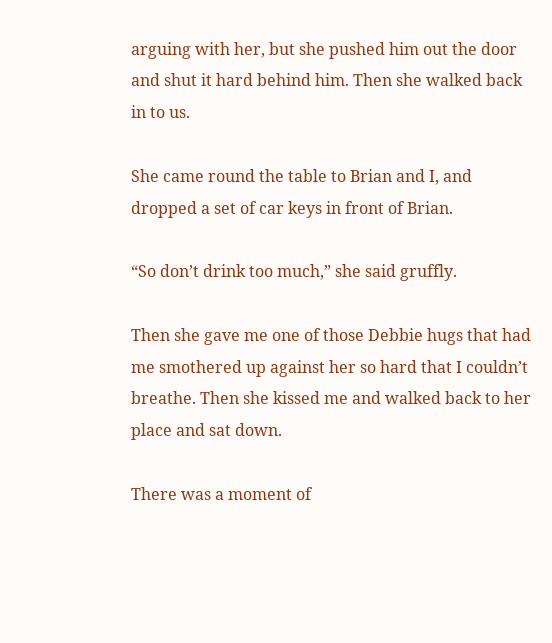arguing with her, but she pushed him out the door and shut it hard behind him. Then she walked back in to us.

She came round the table to Brian and I, and dropped a set of car keys in front of Brian.

“So don’t drink too much,” she said gruffly.

Then she gave me one of those Debbie hugs that had me smothered up against her so hard that I couldn’t breathe. Then she kissed me and walked back to her place and sat down.

There was a moment of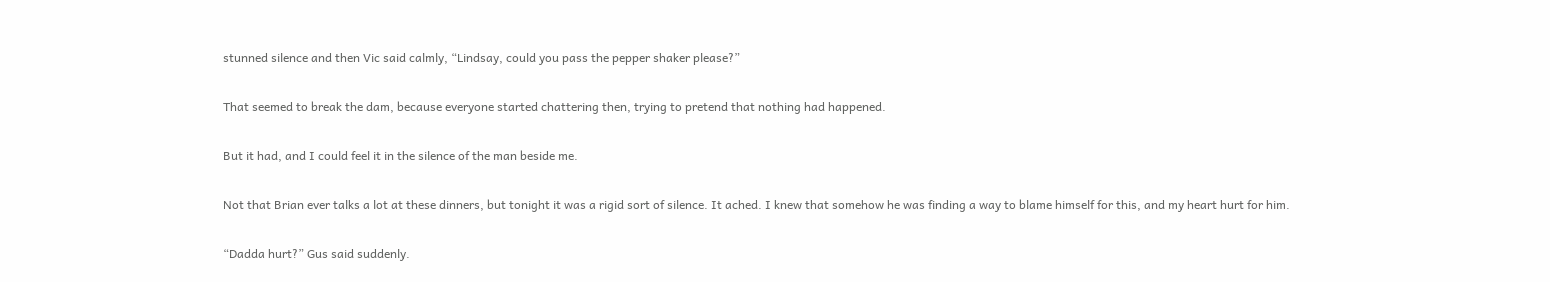stunned silence and then Vic said calmly, “Lindsay, could you pass the pepper shaker please?”

That seemed to break the dam, because everyone started chattering then, trying to pretend that nothing had happened.

But it had, and I could feel it in the silence of the man beside me.

Not that Brian ever talks a lot at these dinners, but tonight it was a rigid sort of silence. It ached. I knew that somehow he was finding a way to blame himself for this, and my heart hurt for him.

“Dadda hurt?” Gus said suddenly.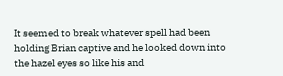It seemed to break whatever spell had been holding Brian captive and he looked down into the hazel eyes so like his and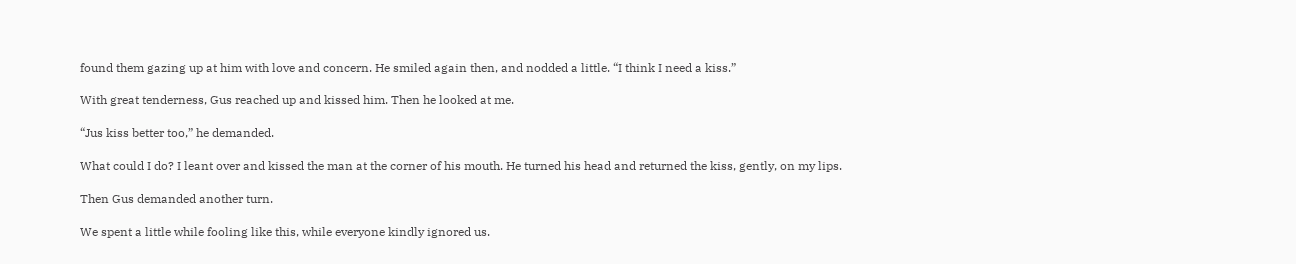found them gazing up at him with love and concern. He smiled again then, and nodded a little. “I think I need a kiss.”

With great tenderness, Gus reached up and kissed him. Then he looked at me.

“Jus kiss better too,” he demanded.

What could I do? I leant over and kissed the man at the corner of his mouth. He turned his head and returned the kiss, gently, on my lips.

Then Gus demanded another turn.

We spent a little while fooling like this, while everyone kindly ignored us.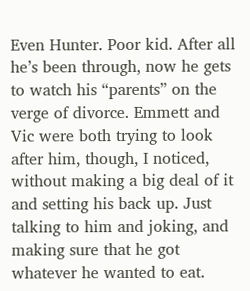Even Hunter. Poor kid. After all he’s been through, now he gets to watch his “parents” on the verge of divorce. Emmett and Vic were both trying to look after him, though, I noticed, without making a big deal of it and setting his back up. Just talking to him and joking, and making sure that he got whatever he wanted to eat.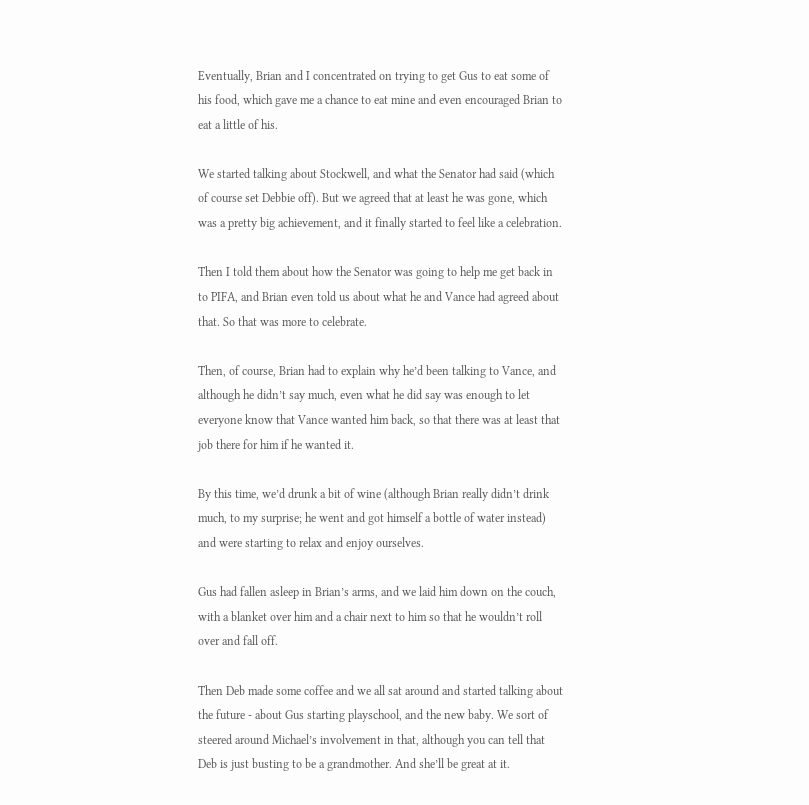Eventually, Brian and I concentrated on trying to get Gus to eat some of his food, which gave me a chance to eat mine and even encouraged Brian to eat a little of his.

We started talking about Stockwell, and what the Senator had said (which of course set Debbie off). But we agreed that at least he was gone, which was a pretty big achievement, and it finally started to feel like a celebration.

Then I told them about how the Senator was going to help me get back in to PIFA, and Brian even told us about what he and Vance had agreed about that. So that was more to celebrate.

Then, of course, Brian had to explain why he’d been talking to Vance, and although he didn’t say much, even what he did say was enough to let everyone know that Vance wanted him back, so that there was at least that job there for him if he wanted it.

By this time, we’d drunk a bit of wine (although Brian really didn’t drink much, to my surprise; he went and got himself a bottle of water instead) and were starting to relax and enjoy ourselves.

Gus had fallen asleep in Brian’s arms, and we laid him down on the couch, with a blanket over him and a chair next to him so that he wouldn’t roll over and fall off.

Then Deb made some coffee and we all sat around and started talking about the future - about Gus starting playschool, and the new baby. We sort of steered around Michael’s involvement in that, although you can tell that Deb is just busting to be a grandmother. And she’ll be great at it.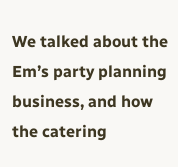We talked about the Em’s party planning business, and how the catering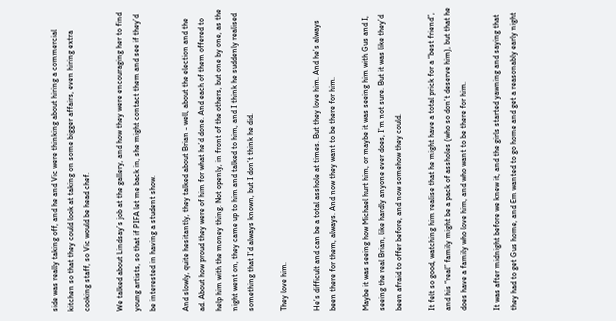side was really taking off, and he and Vic were thinking about hiring a commercial kitchen so that they could look at taking on some bigger affairs, even hiring extra cooking staff, so Vic would be head chef.

We talked about Lindsay’s job at the gallery, and how they were encouraging her to find young artists, so that if PIFA let me back in, she might contact them and see if they’d be interested in having a student show.

And slowly, quite hesitantly, they talked about Brian - well, about the election and the ad. About how proud they were of him for what he’d done. And each of them offered to help him with the money thing. Not openly, in front of the others, but one by one, as the night went on, they came up to him and talked to him, and I think he suddenly realised something that I’d always known, but I don’t think he did.

They love him.

He’s difficult and can be a total asshole at times. But they love him. And he’s always been there for them, always. And now they want to be there for him.

Maybe it was seeing how Michael hurt him, or maybe it was seeing him with Gus and I, seeing the real Brian, like hardly anyone ever does, I’m not sure. But it was like they’d been afraid to offer before, and now somehow they could.

It felt so good, watching him realise that he might have a total prick for a “best friend”, and his “real” family might be a pack of assholes (who so don’t deserve him), but that he does have a family who love him, and who want to be there for him.

It was after midnight before we knew it, and the girls started yawning and saying that they had to get Gus home, and Em wanted to go home and get a reasonably early night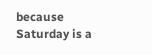because Saturday is a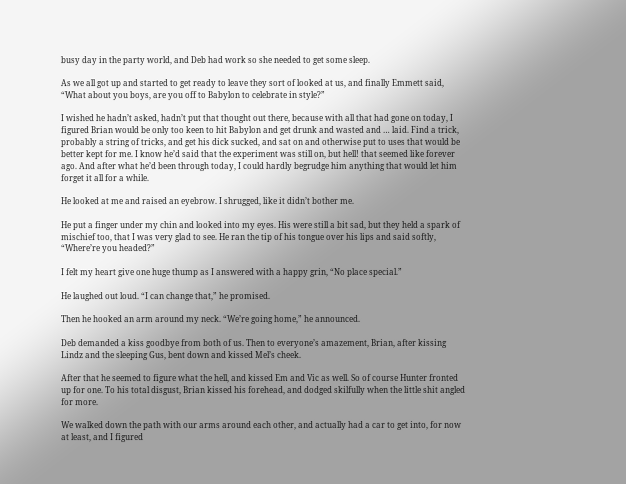busy day in the party world, and Deb had work so she needed to get some sleep.

As we all got up and started to get ready to leave they sort of looked at us, and finally Emmett said, “What about you boys, are you off to Babylon to celebrate in style?”

I wished he hadn’t asked, hadn’t put that thought out there, because with all that had gone on today, I figured Brian would be only too keen to hit Babylon and get drunk and wasted and … laid. Find a trick, probably a string of tricks, and get his dick sucked, and sat on and otherwise put to uses that would be better kept for me. I know he’d said that the experiment was still on, but hell! that seemed like forever ago. And after what he’d been through today, I could hardly begrudge him anything that would let him forget it all for a while.

He looked at me and raised an eyebrow. I shrugged, like it didn’t bother me.

He put a finger under my chin and looked into my eyes. His were still a bit sad, but they held a spark of mischief too, that I was very glad to see. He ran the tip of his tongue over his lips and said softly, “Where’re you headed?”

I felt my heart give one huge thump as I answered with a happy grin, “No place special.”

He laughed out loud. “I can change that,” he promised.

Then he hooked an arm around my neck. “We’re going home,” he announced.

Deb demanded a kiss goodbye from both of us. Then to everyone’s amazement, Brian, after kissing Lindz and the sleeping Gus, bent down and kissed Mel’s cheek.

After that he seemed to figure what the hell, and kissed Em and Vic as well. So of course Hunter fronted up for one. To his total disgust, Brian kissed his forehead, and dodged skilfully when the little shit angled for more.

We walked down the path with our arms around each other, and actually had a car to get into, for now at least, and I figured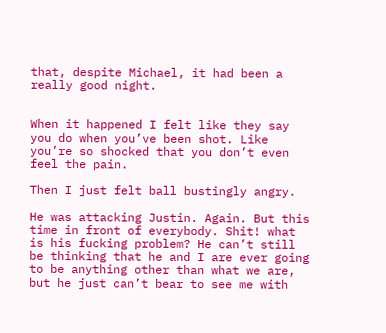that, despite Michael, it had been a really good night.


When it happened I felt like they say you do when you’ve been shot. Like you’re so shocked that you don’t even feel the pain.

Then I just felt ball bustingly angry.

He was attacking Justin. Again. But this time in front of everybody. Shit! what is his fucking problem? He can’t still be thinking that he and I are ever going to be anything other than what we are, but he just can’t bear to see me with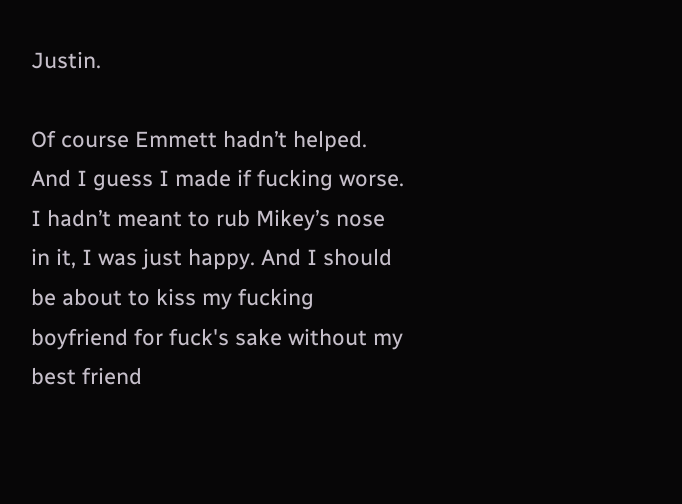Justin.

Of course Emmett hadn’t helped. And I guess I made if fucking worse. I hadn’t meant to rub Mikey’s nose in it, I was just happy. And I should be about to kiss my fucking boyfriend for fuck's sake without my best friend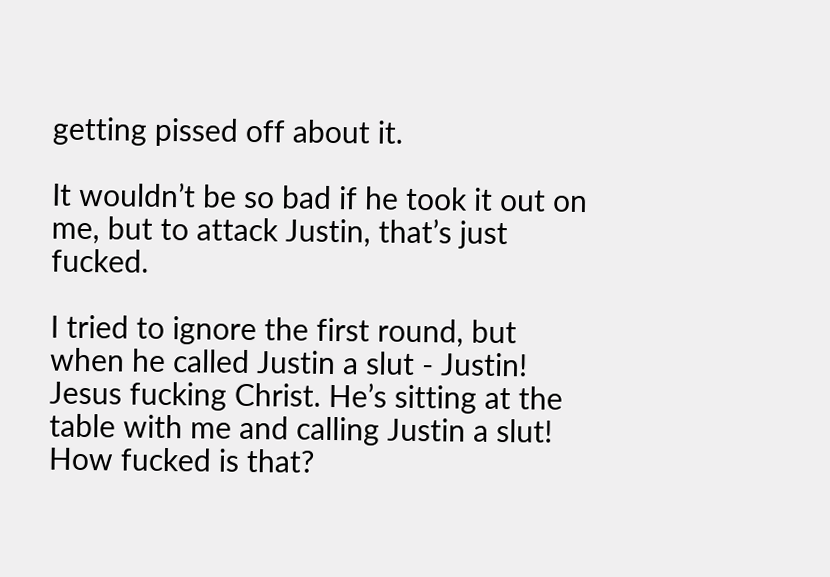getting pissed off about it.

It wouldn’t be so bad if he took it out on me, but to attack Justin, that’s just fucked.

I tried to ignore the first round, but when he called Justin a slut - Justin! Jesus fucking Christ. He’s sitting at the table with me and calling Justin a slut! How fucked is that?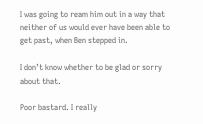I was going to ream him out in a way that neither of us would ever have been able to get past, when Ben stepped in.

I don’t know whether to be glad or sorry about that.

Poor bastard. I really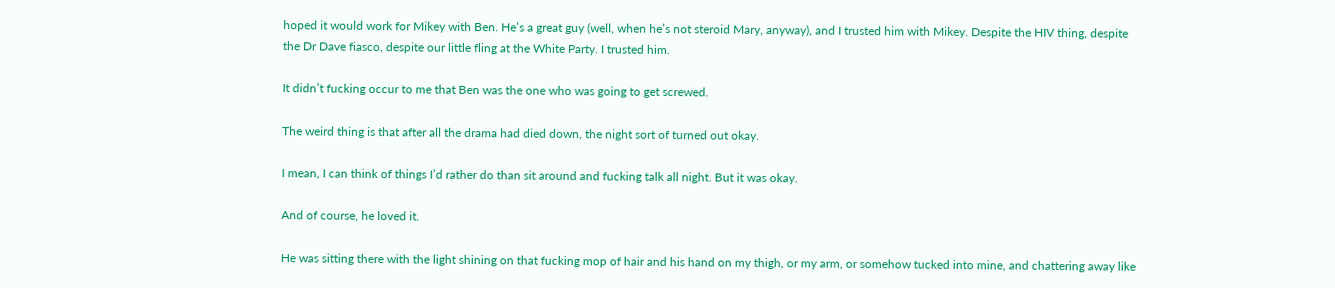hoped it would work for Mikey with Ben. He’s a great guy (well, when he’s not steroid Mary, anyway), and I trusted him with Mikey. Despite the HIV thing, despite the Dr Dave fiasco, despite our little fling at the White Party. I trusted him.

It didn’t fucking occur to me that Ben was the one who was going to get screwed.

The weird thing is that after all the drama had died down, the night sort of turned out okay.

I mean, I can think of things I’d rather do than sit around and fucking talk all night. But it was okay.

And of course, he loved it.

He was sitting there with the light shining on that fucking mop of hair and his hand on my thigh, or my arm, or somehow tucked into mine, and chattering away like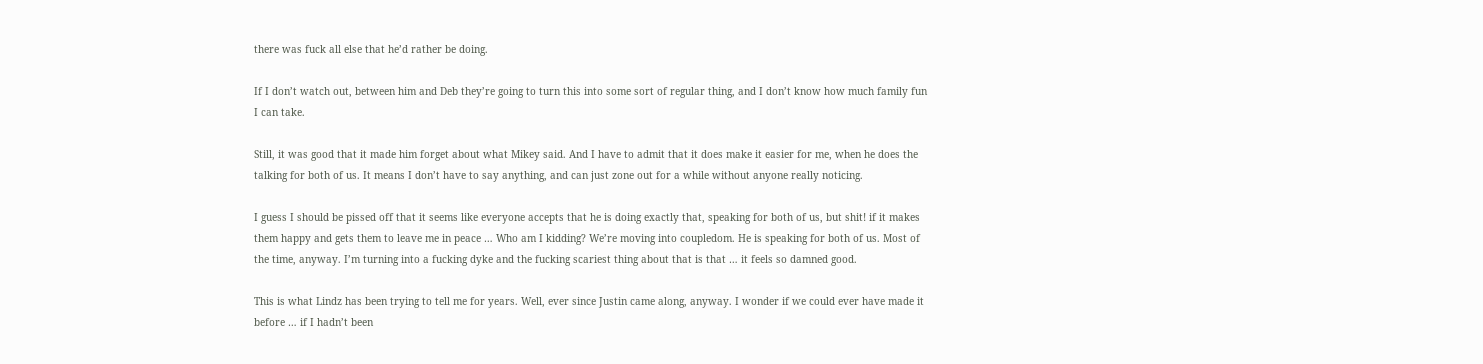there was fuck all else that he’d rather be doing.

If I don’t watch out, between him and Deb they’re going to turn this into some sort of regular thing, and I don’t know how much family fun I can take.

Still, it was good that it made him forget about what Mikey said. And I have to admit that it does make it easier for me, when he does the talking for both of us. It means I don’t have to say anything, and can just zone out for a while without anyone really noticing.

I guess I should be pissed off that it seems like everyone accepts that he is doing exactly that, speaking for both of us, but shit! if it makes them happy and gets them to leave me in peace … Who am I kidding? We’re moving into coupledom. He is speaking for both of us. Most of the time, anyway. I’m turning into a fucking dyke and the fucking scariest thing about that is that … it feels so damned good.

This is what Lindz has been trying to tell me for years. Well, ever since Justin came along, anyway. I wonder if we could ever have made it before … if I hadn’t been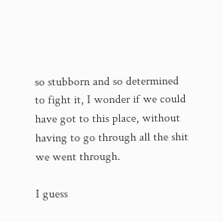so stubborn and so determined to fight it, I wonder if we could have got to this place, without having to go through all the shit we went through.

I guess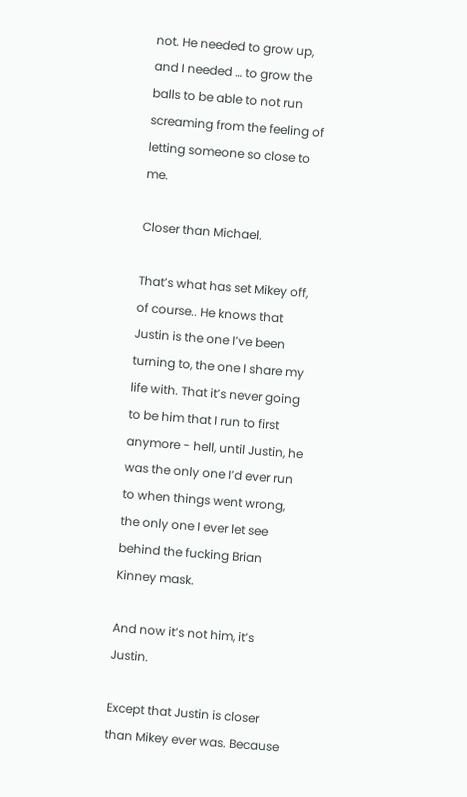not. He needed to grow up, and I needed … to grow the balls to be able to not run screaming from the feeling of letting someone so close to me.

Closer than Michael.

That’s what has set Mikey off, of course.. He knows that Justin is the one I’ve been turning to, the one I share my life with. That it’s never going to be him that I run to first anymore - hell, until Justin, he was the only one I’d ever run to when things went wrong, the only one I ever let see behind the fucking Brian Kinney mask.

And now it’s not him, it’s Justin.

Except that Justin is closer than Mikey ever was. Because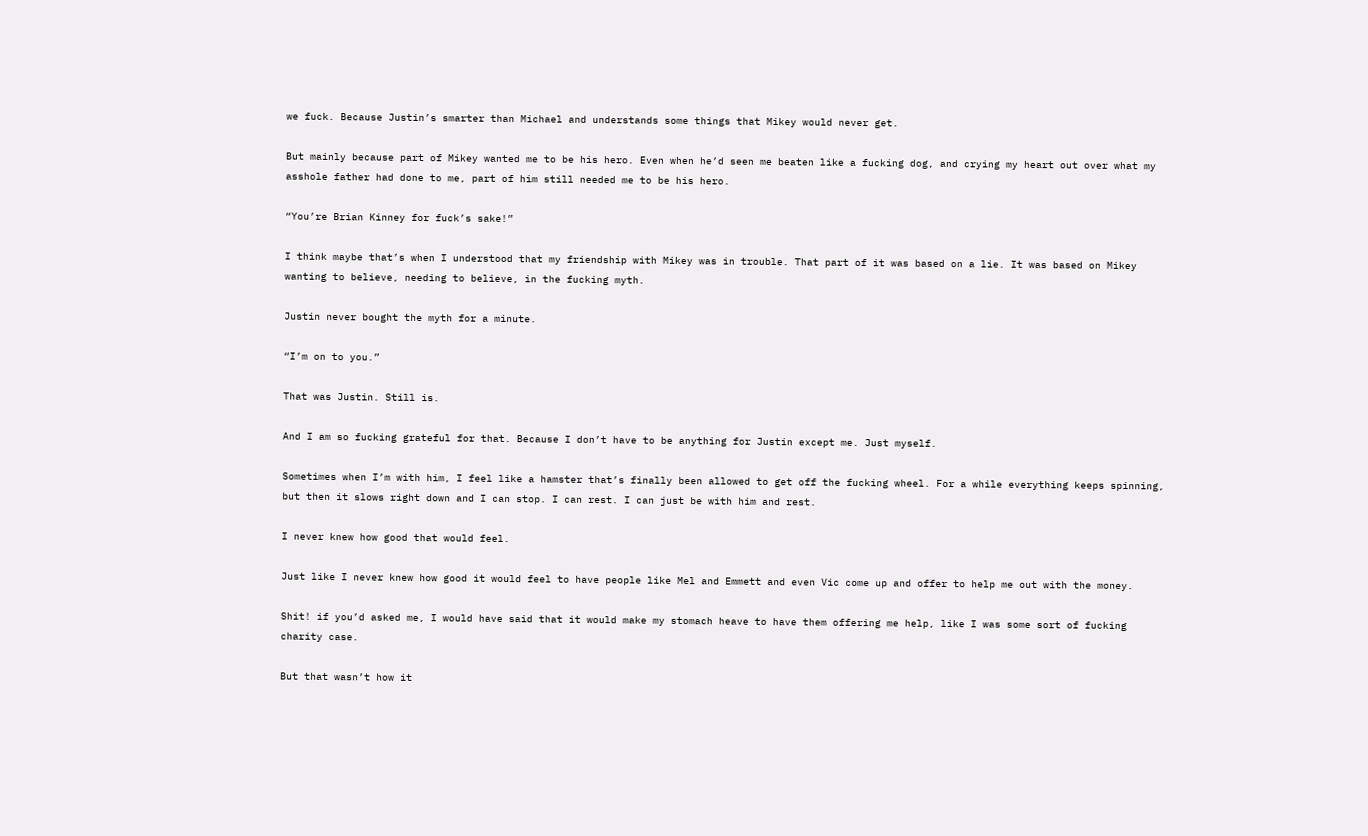we fuck. Because Justin’s smarter than Michael and understands some things that Mikey would never get.

But mainly because part of Mikey wanted me to be his hero. Even when he’d seen me beaten like a fucking dog, and crying my heart out over what my asshole father had done to me, part of him still needed me to be his hero.

“You’re Brian Kinney for fuck’s sake!”

I think maybe that’s when I understood that my friendship with Mikey was in trouble. That part of it was based on a lie. It was based on Mikey wanting to believe, needing to believe, in the fucking myth.

Justin never bought the myth for a minute.

“I’m on to you.”

That was Justin. Still is.

And I am so fucking grateful for that. Because I don’t have to be anything for Justin except me. Just myself.

Sometimes when I’m with him, I feel like a hamster that’s finally been allowed to get off the fucking wheel. For a while everything keeps spinning, but then it slows right down and I can stop. I can rest. I can just be with him and rest.

I never knew how good that would feel.

Just like I never knew how good it would feel to have people like Mel and Emmett and even Vic come up and offer to help me out with the money.

Shit! if you’d asked me, I would have said that it would make my stomach heave to have them offering me help, like I was some sort of fucking charity case.

But that wasn’t how it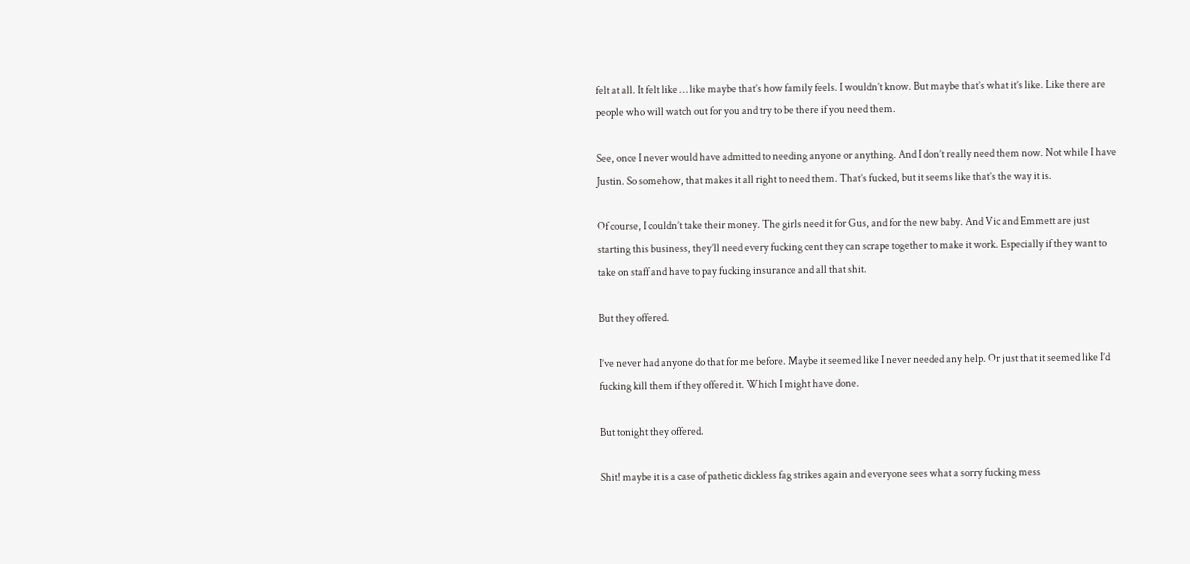felt at all. It felt like … like maybe that’s how family feels. I wouldn’t know. But maybe that’s what it’s like. Like there are people who will watch out for you and try to be there if you need them.

See, once I never would have admitted to needing anyone or anything. And I don’t really need them now. Not while I have Justin. So somehow, that makes it all right to need them. That’s fucked, but it seems like that’s the way it is.

Of course, I couldn’t take their money. The girls need it for Gus, and for the new baby. And Vic and Emmett are just starting this business, they’ll need every fucking cent they can scrape together to make it work. Especially if they want to take on staff and have to pay fucking insurance and all that shit.

But they offered.

I’ve never had anyone do that for me before. Maybe it seemed like I never needed any help. Or just that it seemed like I’d fucking kill them if they offered it. Which I might have done.

But tonight they offered.

Shit! maybe it is a case of pathetic dickless fag strikes again and everyone sees what a sorry fucking mess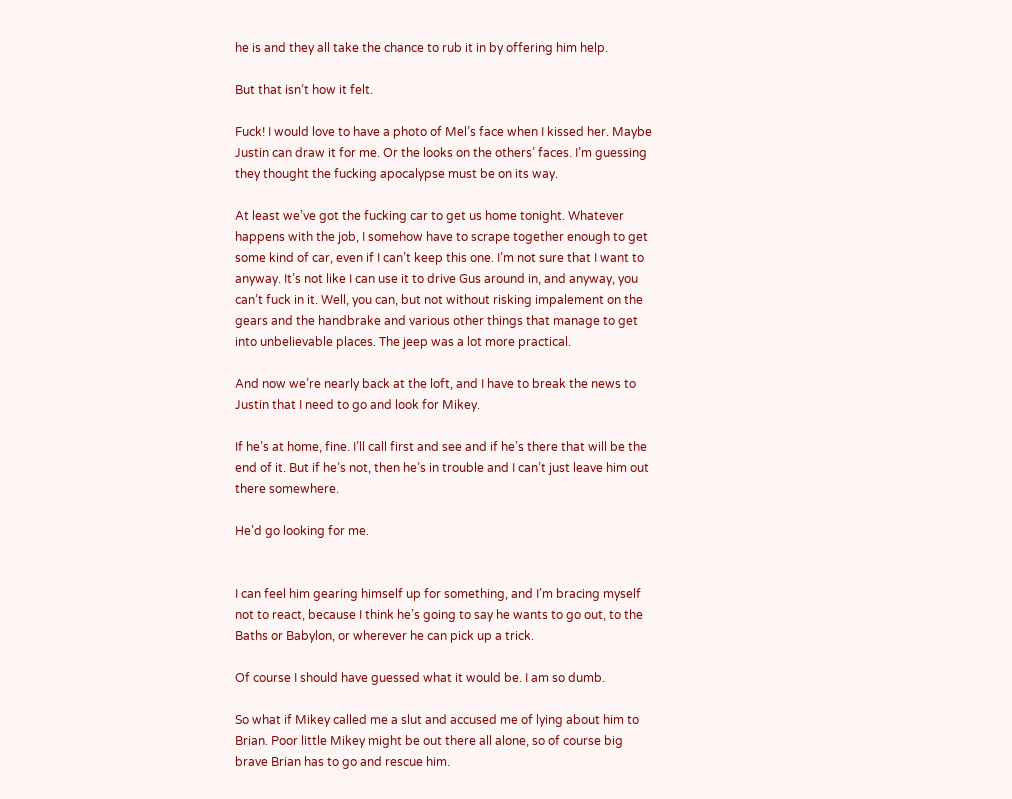he is and they all take the chance to rub it in by offering him help.

But that isn’t how it felt.

Fuck! I would love to have a photo of Mel’s face when I kissed her. Maybe Justin can draw it for me. Or the looks on the others’ faces. I’m guessing they thought the fucking apocalypse must be on its way.

At least we’ve got the fucking car to get us home tonight. Whatever happens with the job, I somehow have to scrape together enough to get some kind of car, even if I can’t keep this one. I’m not sure that I want to anyway. It’s not like I can use it to drive Gus around in, and anyway, you can’t fuck in it. Well, you can, but not without risking impalement on the gears and the handbrake and various other things that manage to get into unbelievable places. The jeep was a lot more practical.

And now we’re nearly back at the loft, and I have to break the news to Justin that I need to go and look for Mikey.

If he’s at home, fine. I’ll call first and see and if he’s there that will be the end of it. But if he’s not, then he’s in trouble and I can’t just leave him out there somewhere.

He’d go looking for me.


I can feel him gearing himself up for something, and I’m bracing myself not to react, because I think he’s going to say he wants to go out, to the Baths or Babylon, or wherever he can pick up a trick.

Of course I should have guessed what it would be. I am so dumb.

So what if Mikey called me a slut and accused me of lying about him to Brian. Poor little Mikey might be out there all alone, so of course big brave Brian has to go and rescue him.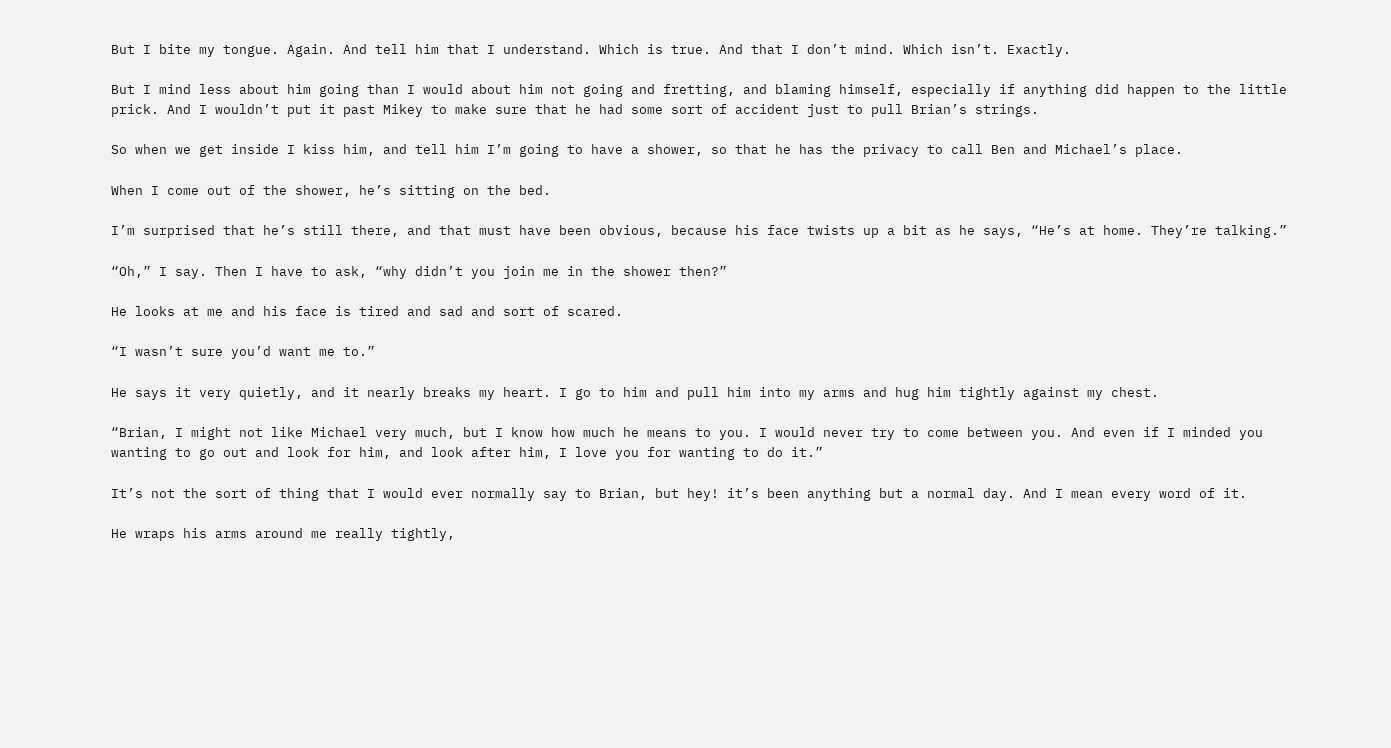But I bite my tongue. Again. And tell him that I understand. Which is true. And that I don’t mind. Which isn’t. Exactly.

But I mind less about him going than I would about him not going and fretting, and blaming himself, especially if anything did happen to the little prick. And I wouldn’t put it past Mikey to make sure that he had some sort of accident just to pull Brian’s strings.

So when we get inside I kiss him, and tell him I’m going to have a shower, so that he has the privacy to call Ben and Michael’s place.

When I come out of the shower, he’s sitting on the bed.

I’m surprised that he’s still there, and that must have been obvious, because his face twists up a bit as he says, “He’s at home. They’re talking.”

“Oh,” I say. Then I have to ask, “why didn’t you join me in the shower then?”

He looks at me and his face is tired and sad and sort of scared.

“I wasn’t sure you’d want me to.”

He says it very quietly, and it nearly breaks my heart. I go to him and pull him into my arms and hug him tightly against my chest.

“Brian, I might not like Michael very much, but I know how much he means to you. I would never try to come between you. And even if I minded you wanting to go out and look for him, and look after him, I love you for wanting to do it.”

It’s not the sort of thing that I would ever normally say to Brian, but hey! it’s been anything but a normal day. And I mean every word of it.

He wraps his arms around me really tightly,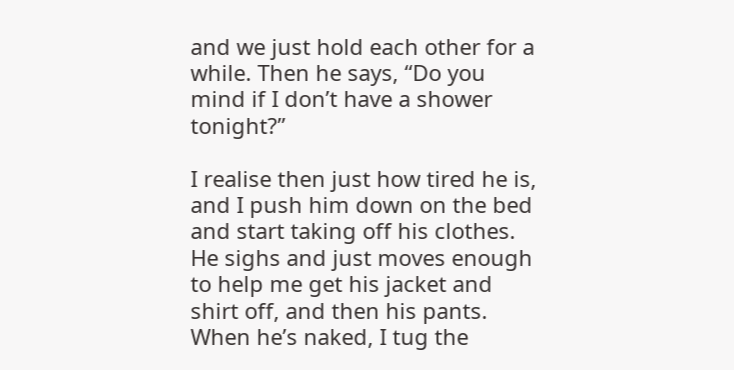and we just hold each other for a while. Then he says, “Do you mind if I don’t have a shower tonight?”

I realise then just how tired he is, and I push him down on the bed and start taking off his clothes. He sighs and just moves enough to help me get his jacket and shirt off, and then his pants. When he’s naked, I tug the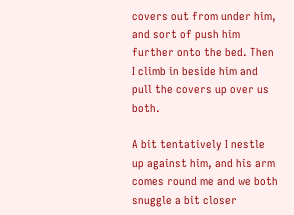covers out from under him, and sort of push him further onto the bed. Then I climb in beside him and pull the covers up over us both.

A bit tentatively I nestle up against him, and his arm comes round me and we both snuggle a bit closer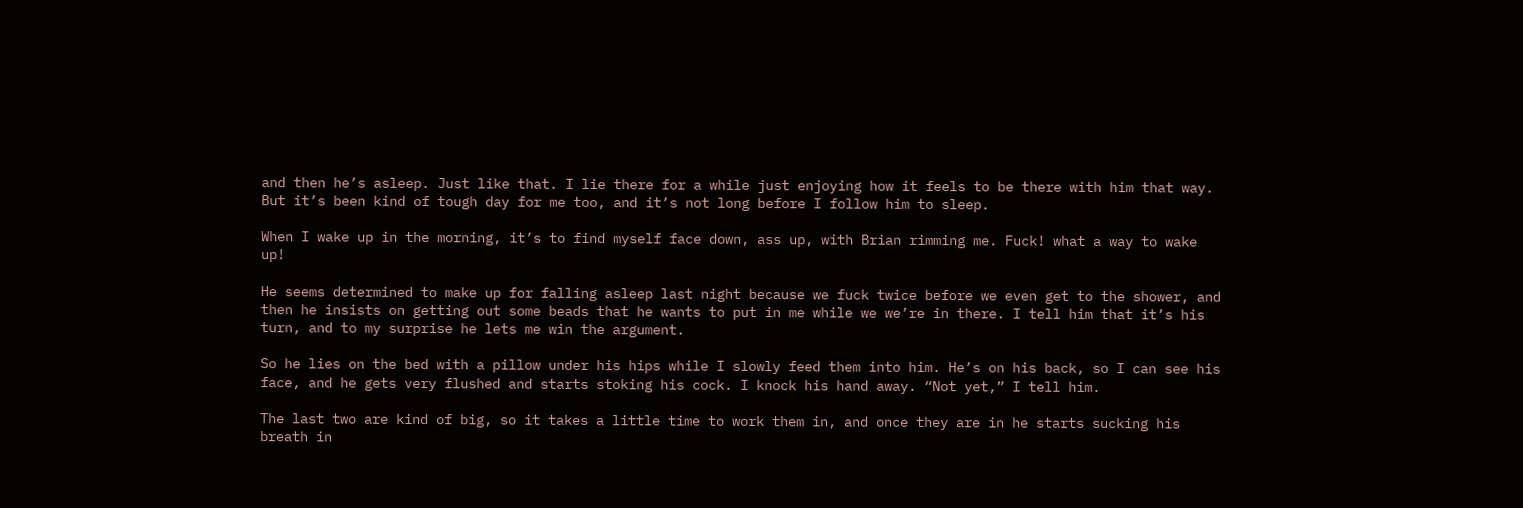and then he’s asleep. Just like that. I lie there for a while just enjoying how it feels to be there with him that way. But it’s been kind of tough day for me too, and it’s not long before I follow him to sleep.

When I wake up in the morning, it’s to find myself face down, ass up, with Brian rimming me. Fuck! what a way to wake up!

He seems determined to make up for falling asleep last night because we fuck twice before we even get to the shower, and then he insists on getting out some beads that he wants to put in me while we we’re in there. I tell him that it’s his turn, and to my surprise he lets me win the argument.

So he lies on the bed with a pillow under his hips while I slowly feed them into him. He’s on his back, so I can see his face, and he gets very flushed and starts stoking his cock. I knock his hand away. “Not yet,” I tell him.

The last two are kind of big, so it takes a little time to work them in, and once they are in he starts sucking his breath in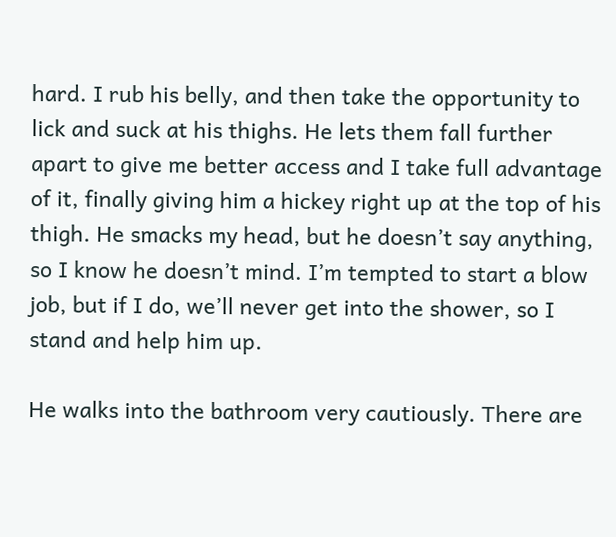hard. I rub his belly, and then take the opportunity to lick and suck at his thighs. He lets them fall further apart to give me better access and I take full advantage of it, finally giving him a hickey right up at the top of his thigh. He smacks my head, but he doesn’t say anything, so I know he doesn’t mind. I’m tempted to start a blow job, but if I do, we’ll never get into the shower, so I stand and help him up.

He walks into the bathroom very cautiously. There are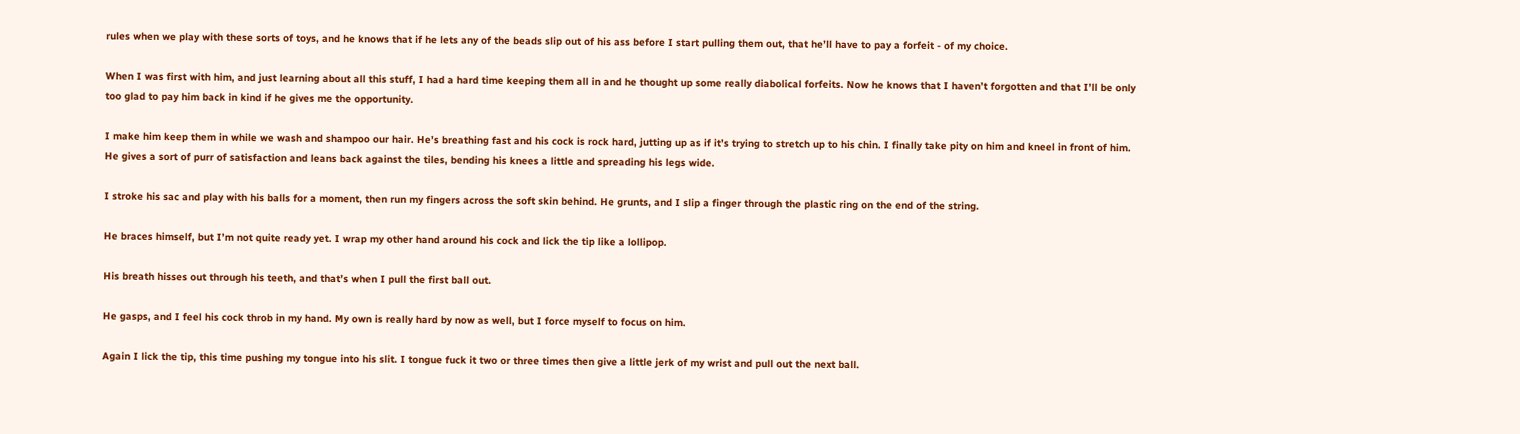rules when we play with these sorts of toys, and he knows that if he lets any of the beads slip out of his ass before I start pulling them out, that he’ll have to pay a forfeit - of my choice.

When I was first with him, and just learning about all this stuff, I had a hard time keeping them all in and he thought up some really diabolical forfeits. Now he knows that I haven’t forgotten and that I’ll be only too glad to pay him back in kind if he gives me the opportunity.

I make him keep them in while we wash and shampoo our hair. He’s breathing fast and his cock is rock hard, jutting up as if it’s trying to stretch up to his chin. I finally take pity on him and kneel in front of him. He gives a sort of purr of satisfaction and leans back against the tiles, bending his knees a little and spreading his legs wide.

I stroke his sac and play with his balls for a moment, then run my fingers across the soft skin behind. He grunts, and I slip a finger through the plastic ring on the end of the string.

He braces himself, but I’m not quite ready yet. I wrap my other hand around his cock and lick the tip like a lollipop.

His breath hisses out through his teeth, and that’s when I pull the first ball out.

He gasps, and I feel his cock throb in my hand. My own is really hard by now as well, but I force myself to focus on him.

Again I lick the tip, this time pushing my tongue into his slit. I tongue fuck it two or three times then give a little jerk of my wrist and pull out the next ball.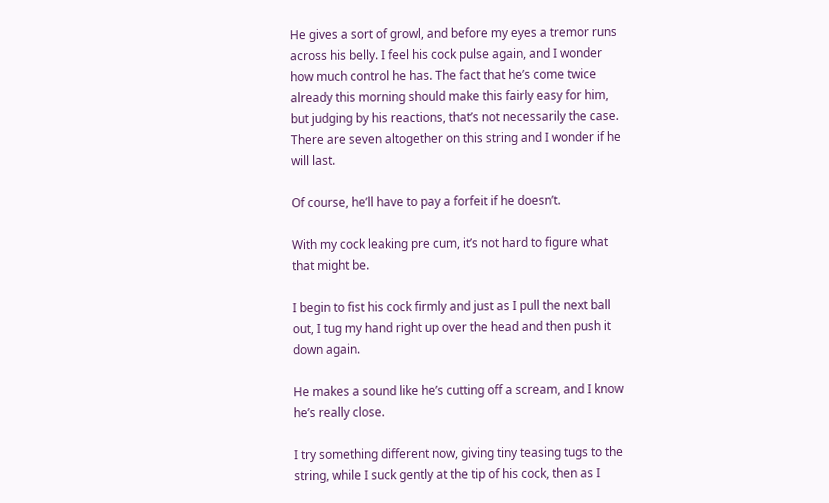He gives a sort of growl, and before my eyes a tremor runs across his belly. I feel his cock pulse again, and I wonder how much control he has. The fact that he’s come twice already this morning should make this fairly easy for him, but judging by his reactions, that’s not necessarily the case. There are seven altogether on this string and I wonder if he will last.

Of course, he’ll have to pay a forfeit if he doesn’t.

With my cock leaking pre cum, it’s not hard to figure what that might be.

I begin to fist his cock firmly and just as I pull the next ball out, I tug my hand right up over the head and then push it down again.

He makes a sound like he’s cutting off a scream, and I know he’s really close.

I try something different now, giving tiny teasing tugs to the string, while I suck gently at the tip of his cock, then as I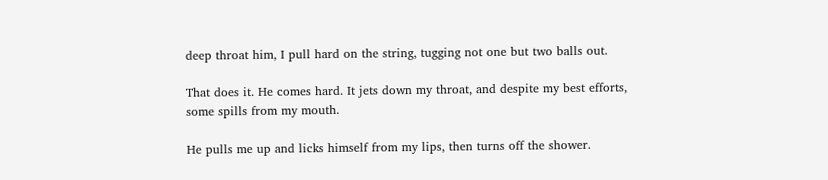deep throat him, I pull hard on the string, tugging not one but two balls out.

That does it. He comes hard. It jets down my throat, and despite my best efforts, some spills from my mouth.

He pulls me up and licks himself from my lips, then turns off the shower.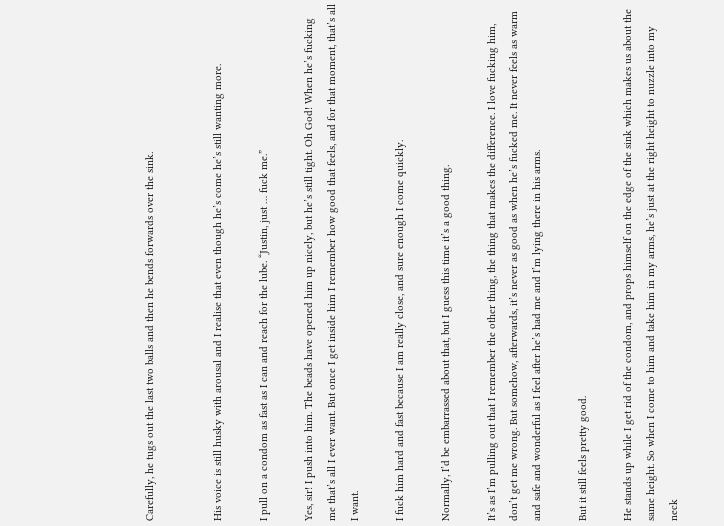Carefully, he tugs out the last two balls and then he bends forwards over the sink.


His voice is still husky with arousal and I realise that even though he’s come he’s still wanting more.

I pull on a condom as fast as I can and reach for the lube. “Justin, just … fuck me.”

Yes, sir! I push into him. The beads have opened him up nicely, but he’s still tight. Oh God! When he’s fucking me that’s all I ever want. But once I get inside him I remember how good that feels, and for that moment, that’s all I want.

I fuck him hard and fast because I am really close, and sure enough I come quickly.

Normally, I’d be embarrassed about that, but I guess this time it’s a good thing.

It’s as I’m pulling out that I remember the other thing, the thing that makes the difference. I love fucking him, don’t get me wrong. But somehow, afterwards, it’s never as good as when he’s fucked me. It never feels as warm and safe and wonderful as I feel after he’s had me and I’m lying there in his arms.

But it still feels pretty good.

He stands up while I get rid of the condom, and props himself on the edge of the sink which makes us about the same height. So when I come to him and take him in my arms, he’s just at the right height to nuzzle into my neck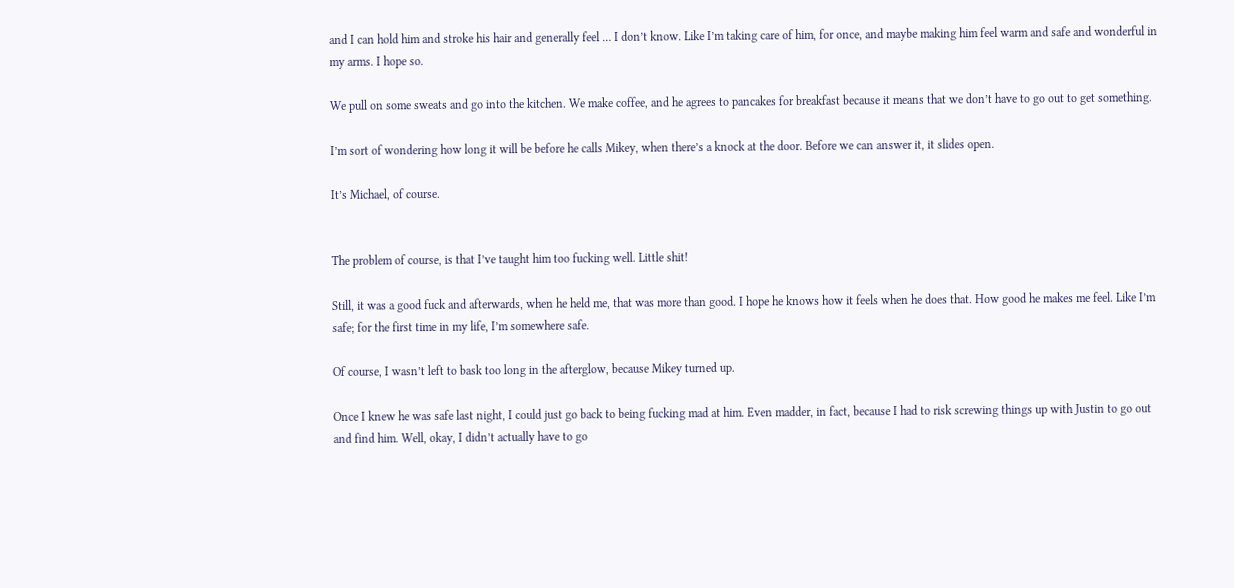and I can hold him and stroke his hair and generally feel … I don’t know. Like I’m taking care of him, for once, and maybe making him feel warm and safe and wonderful in my arms. I hope so.

We pull on some sweats and go into the kitchen. We make coffee, and he agrees to pancakes for breakfast because it means that we don’t have to go out to get something.

I’m sort of wondering how long it will be before he calls Mikey, when there’s a knock at the door. Before we can answer it, it slides open.

It’s Michael, of course.


The problem of course, is that I’ve taught him too fucking well. Little shit!

Still, it was a good fuck and afterwards, when he held me, that was more than good. I hope he knows how it feels when he does that. How good he makes me feel. Like I’m safe; for the first time in my life, I’m somewhere safe.

Of course, I wasn’t left to bask too long in the afterglow, because Mikey turned up.

Once I knew he was safe last night, I could just go back to being fucking mad at him. Even madder, in fact, because I had to risk screwing things up with Justin to go out and find him. Well, okay, I didn’t actually have to go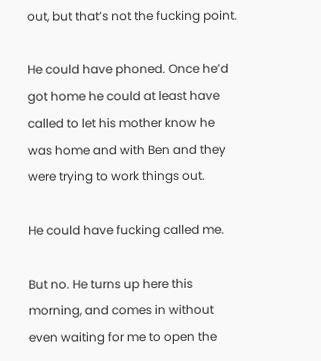out, but that’s not the fucking point.

He could have phoned. Once he’d got home he could at least have called to let his mother know he was home and with Ben and they were trying to work things out.

He could have fucking called me.

But no. He turns up here this morning, and comes in without even waiting for me to open the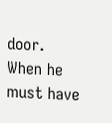door. When he must have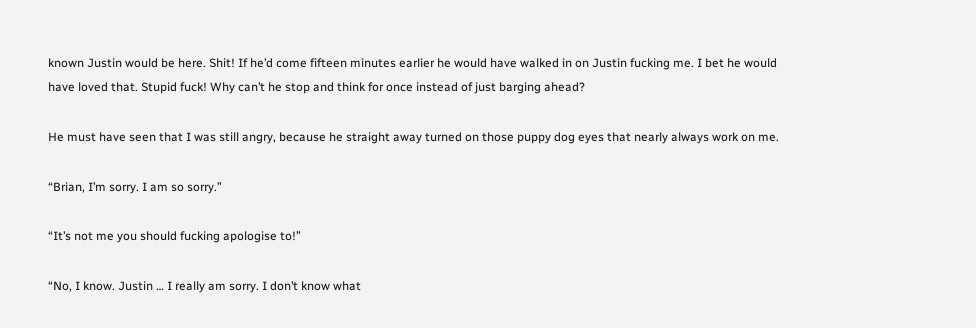known Justin would be here. Shit! If he’d come fifteen minutes earlier he would have walked in on Justin fucking me. I bet he would have loved that. Stupid fuck! Why can’t he stop and think for once instead of just barging ahead?

He must have seen that I was still angry, because he straight away turned on those puppy dog eyes that nearly always work on me.

“Brian, I’m sorry. I am so sorry.”

“It’s not me you should fucking apologise to!”

“No, I know. Justin … I really am sorry. I don’t know what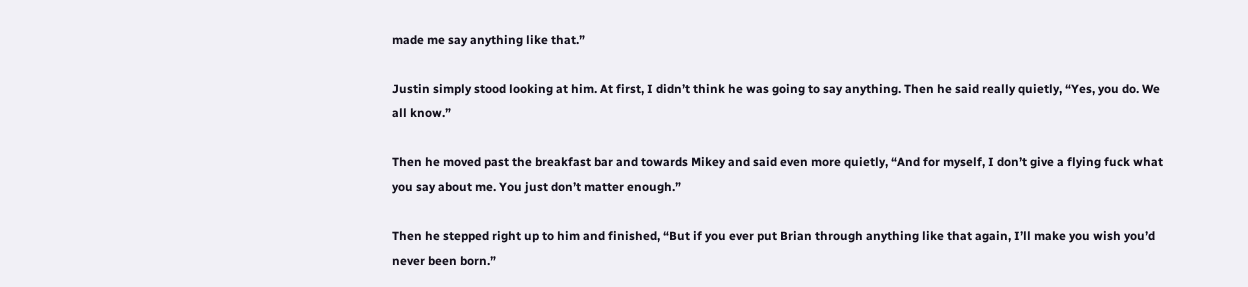made me say anything like that.”

Justin simply stood looking at him. At first, I didn’t think he was going to say anything. Then he said really quietly, “Yes, you do. We all know.”

Then he moved past the breakfast bar and towards Mikey and said even more quietly, “And for myself, I don’t give a flying fuck what you say about me. You just don’t matter enough.”

Then he stepped right up to him and finished, “But if you ever put Brian through anything like that again, I’ll make you wish you’d never been born.”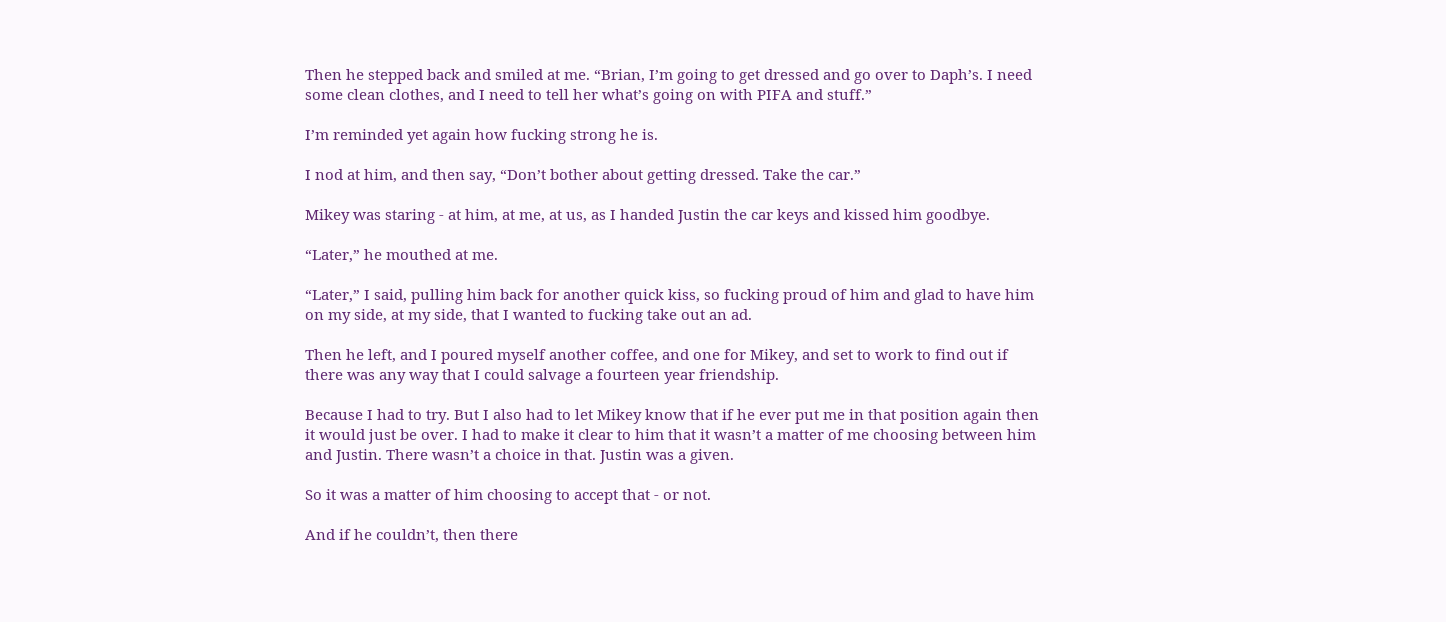Then he stepped back and smiled at me. “Brian, I’m going to get dressed and go over to Daph’s. I need some clean clothes, and I need to tell her what’s going on with PIFA and stuff.”

I’m reminded yet again how fucking strong he is.

I nod at him, and then say, “Don’t bother about getting dressed. Take the car.”

Mikey was staring - at him, at me, at us, as I handed Justin the car keys and kissed him goodbye.

“Later,” he mouthed at me.

“Later,” I said, pulling him back for another quick kiss, so fucking proud of him and glad to have him on my side, at my side, that I wanted to fucking take out an ad.

Then he left, and I poured myself another coffee, and one for Mikey, and set to work to find out if there was any way that I could salvage a fourteen year friendship.

Because I had to try. But I also had to let Mikey know that if he ever put me in that position again then it would just be over. I had to make it clear to him that it wasn’t a matter of me choosing between him and Justin. There wasn’t a choice in that. Justin was a given.

So it was a matter of him choosing to accept that - or not.

And if he couldn’t, then there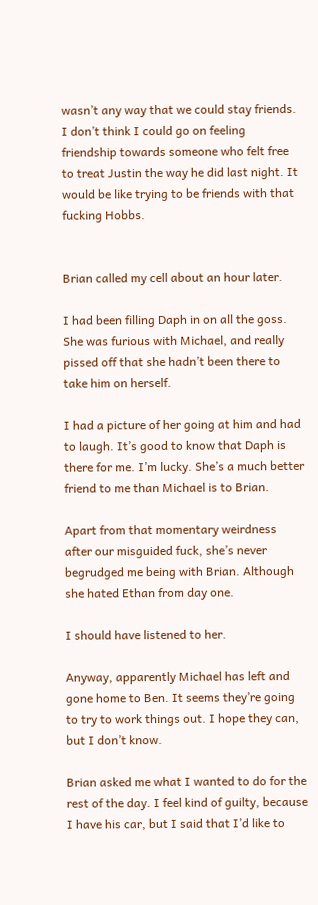wasn’t any way that we could stay friends. I don’t think I could go on feeling friendship towards someone who felt free to treat Justin the way he did last night. It would be like trying to be friends with that fucking Hobbs.


Brian called my cell about an hour later.

I had been filling Daph in on all the goss. She was furious with Michael, and really pissed off that she hadn’t been there to take him on herself.

I had a picture of her going at him and had to laugh. It’s good to know that Daph is there for me. I’m lucky. She’s a much better friend to me than Michael is to Brian.

Apart from that momentary weirdness after our misguided fuck, she’s never begrudged me being with Brian. Although she hated Ethan from day one.

I should have listened to her.

Anyway, apparently Michael has left and gone home to Ben. It seems they’re going to try to work things out. I hope they can, but I don’t know.

Brian asked me what I wanted to do for the rest of the day. I feel kind of guilty, because I have his car, but I said that I’d like to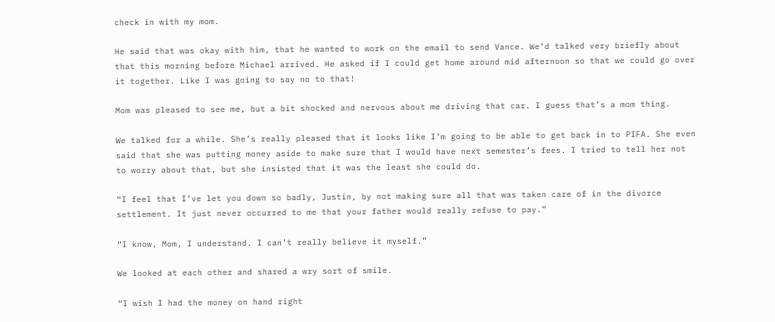check in with my mom.

He said that was okay with him, that he wanted to work on the email to send Vance. We’d talked very briefly about that this morning before Michael arrived. He asked if I could get home around mid afternoon so that we could go over it together. Like I was going to say no to that!

Mom was pleased to see me, but a bit shocked and nervous about me driving that car. I guess that’s a mom thing.

We talked for a while. She’s really pleased that it looks like I’m going to be able to get back in to PIFA. She even said that she was putting money aside to make sure that I would have next semester’s fees. I tried to tell her not to worry about that, but she insisted that it was the least she could do.

“I feel that I’ve let you down so badly, Justin, by not making sure all that was taken care of in the divorce settlement. It just never occurred to me that your father would really refuse to pay.”

“I know, Mom, I understand. I can’t really believe it myself.”

We looked at each other and shared a wry sort of smile.

“I wish I had the money on hand right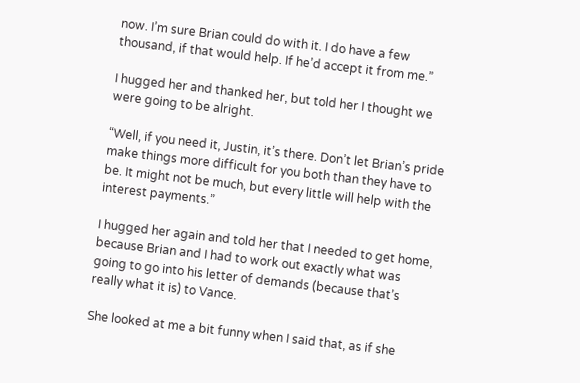now. I’m sure Brian could do with it. I do have a few thousand, if that would help. If he’d accept it from me.”

I hugged her and thanked her, but told her I thought we were going to be alright.

“Well, if you need it, Justin, it’s there. Don’t let Brian’s pride make things more difficult for you both than they have to be. It might not be much, but every little will help with the interest payments.”

I hugged her again and told her that I needed to get home, because Brian and I had to work out exactly what was going to go into his letter of demands (because that’s really what it is) to Vance.

She looked at me a bit funny when I said that, as if she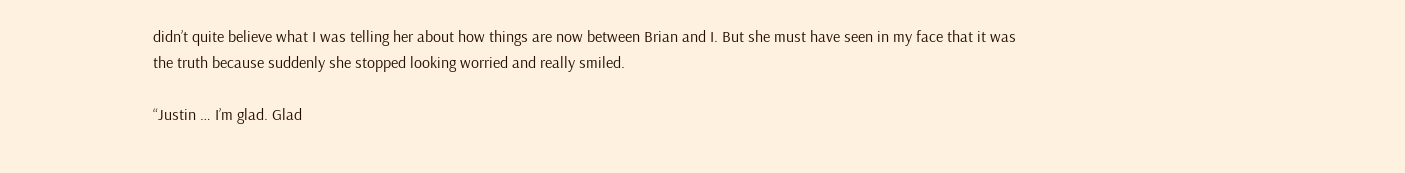didn’t quite believe what I was telling her about how things are now between Brian and I. But she must have seen in my face that it was the truth because suddenly she stopped looking worried and really smiled.

“Justin … I’m glad. Glad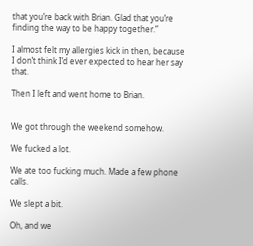that you’re back with Brian. Glad that you’re finding the way to be happy together.”

I almost felt my allergies kick in then, because I don’t think I’d ever expected to hear her say that.

Then I left and went home to Brian.


We got through the weekend somehow.

We fucked a lot.

We ate too fucking much. Made a few phone calls.

We slept a bit.

Oh, and we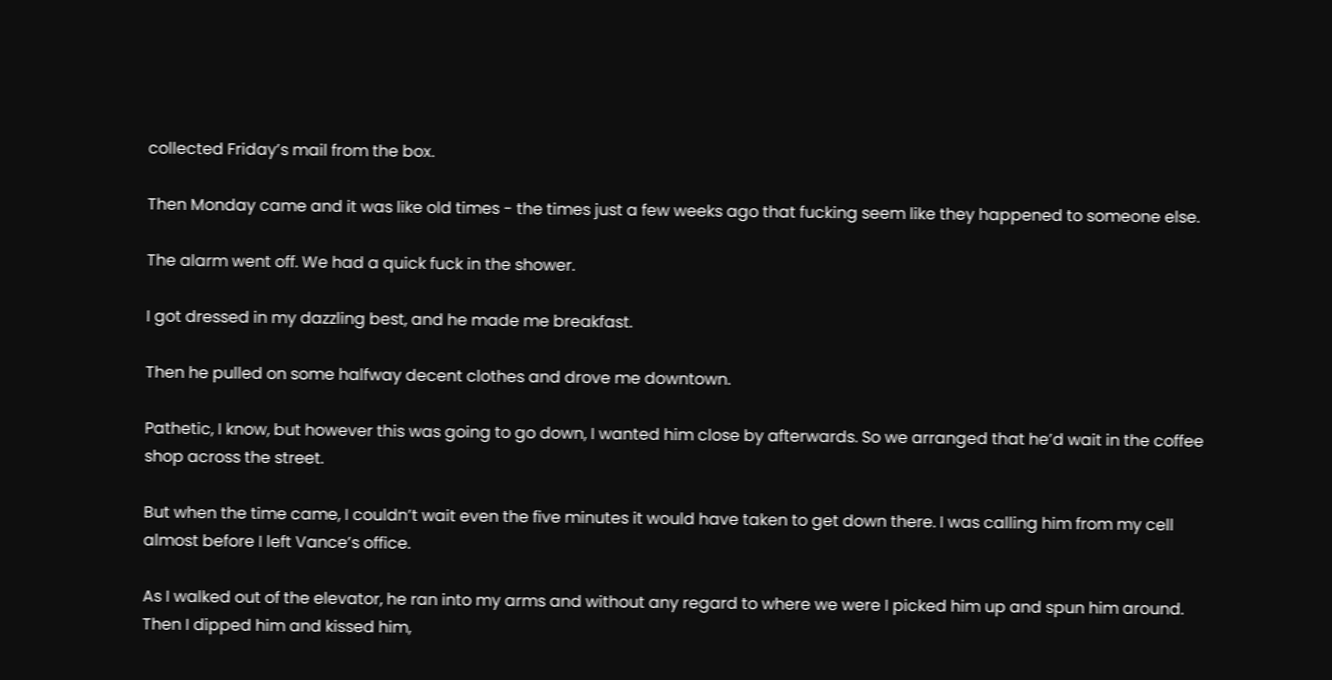collected Friday’s mail from the box.

Then Monday came and it was like old times - the times just a few weeks ago that fucking seem like they happened to someone else.

The alarm went off. We had a quick fuck in the shower.

I got dressed in my dazzling best, and he made me breakfast.

Then he pulled on some halfway decent clothes and drove me downtown.

Pathetic, I know, but however this was going to go down, I wanted him close by afterwards. So we arranged that he’d wait in the coffee shop across the street.

But when the time came, I couldn’t wait even the five minutes it would have taken to get down there. I was calling him from my cell almost before I left Vance’s office.

As I walked out of the elevator, he ran into my arms and without any regard to where we were I picked him up and spun him around. Then I dipped him and kissed him,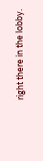right there in the lobby.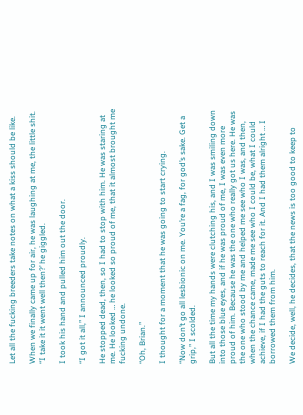Let all the fucking breeders take notes on what a kiss should be like.

When we finally came up for air, he was laughing at me, the little shit. “I take it it went well then?’ he giggled.

I took his hand and pulled him out the door.

“I got it all,” I announced proudly.

He stopped dead, then, so I had to stop with him. He was staring at me. He looked … he looked so proud of me, that it almost brought me fucking undone.

“Oh, Brian.”

I thought for a moment that he was going to start crying.

“Now don’t go all lesbionic on me. You’re a fag, for god’s sake. Get a grip,” I scolded.

But all the time my hands were clutching his, and I was smiling down into those blue eyes, and if he was proud of me, I was even more proud of him. Because he was the one who really got us here. He was the one who stood by me and helped me see who I was, and then, when the chance came, made me see who I could be, what I could achieve, if I had the guts to reach for it. And I had them alright … I borrowed them from him.

We decide, well, he decides, that the news is too good to keep to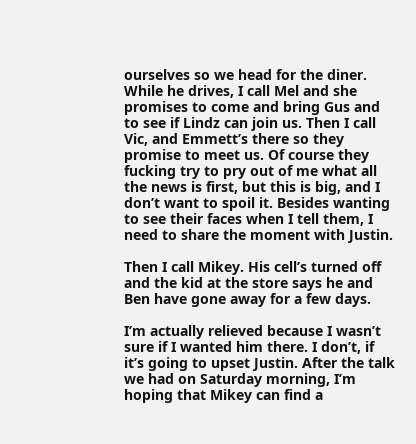ourselves so we head for the diner. While he drives, I call Mel and she promises to come and bring Gus and to see if Lindz can join us. Then I call Vic, and Emmett’s there so they promise to meet us. Of course they fucking try to pry out of me what all the news is first, but this is big, and I don’t want to spoil it. Besides wanting to see their faces when I tell them, I need to share the moment with Justin.

Then I call Mikey. His cell’s turned off and the kid at the store says he and Ben have gone away for a few days.

I’m actually relieved because I wasn’t sure if I wanted him there. I don’t, if it’s going to upset Justin. After the talk we had on Saturday morning, I’m hoping that Mikey can find a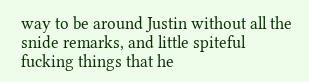way to be around Justin without all the snide remarks, and little spiteful fucking things that he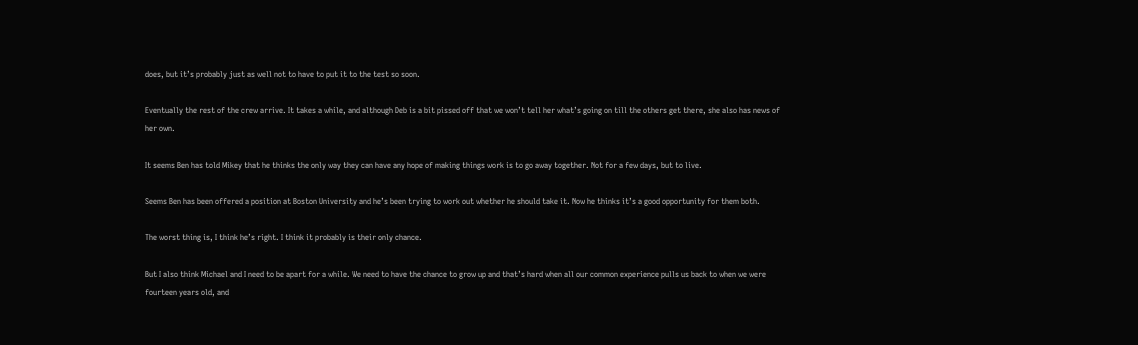does, but it’s probably just as well not to have to put it to the test so soon.

Eventually the rest of the crew arrive. It takes a while, and although Deb is a bit pissed off that we won’t tell her what’s going on till the others get there, she also has news of her own.

It seems Ben has told Mikey that he thinks the only way they can have any hope of making things work is to go away together. Not for a few days, but to live.

Seems Ben has been offered a position at Boston University and he’s been trying to work out whether he should take it. Now he thinks it’s a good opportunity for them both.

The worst thing is, I think he’s right. I think it probably is their only chance.

But I also think Michael and I need to be apart for a while. We need to have the chance to grow up and that’s hard when all our common experience pulls us back to when we were fourteen years old, and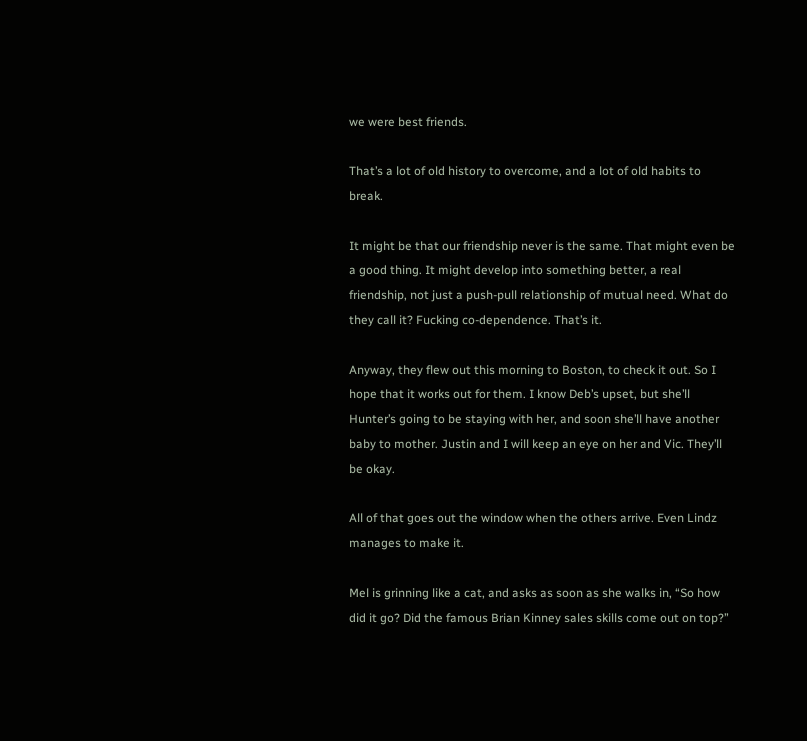we were best friends.

That’s a lot of old history to overcome, and a lot of old habits to break.

It might be that our friendship never is the same. That might even be a good thing. It might develop into something better, a real friendship, not just a push-pull relationship of mutual need. What do they call it? Fucking co-dependence. That’s it.

Anyway, they flew out this morning to Boston, to check it out. So I hope that it works out for them. I know Deb’s upset, but she’ll Hunter’s going to be staying with her, and soon she’ll have another baby to mother. Justin and I will keep an eye on her and Vic. They’ll be okay.

All of that goes out the window when the others arrive. Even Lindz manages to make it.

Mel is grinning like a cat, and asks as soon as she walks in, “So how did it go? Did the famous Brian Kinney sales skills come out on top?”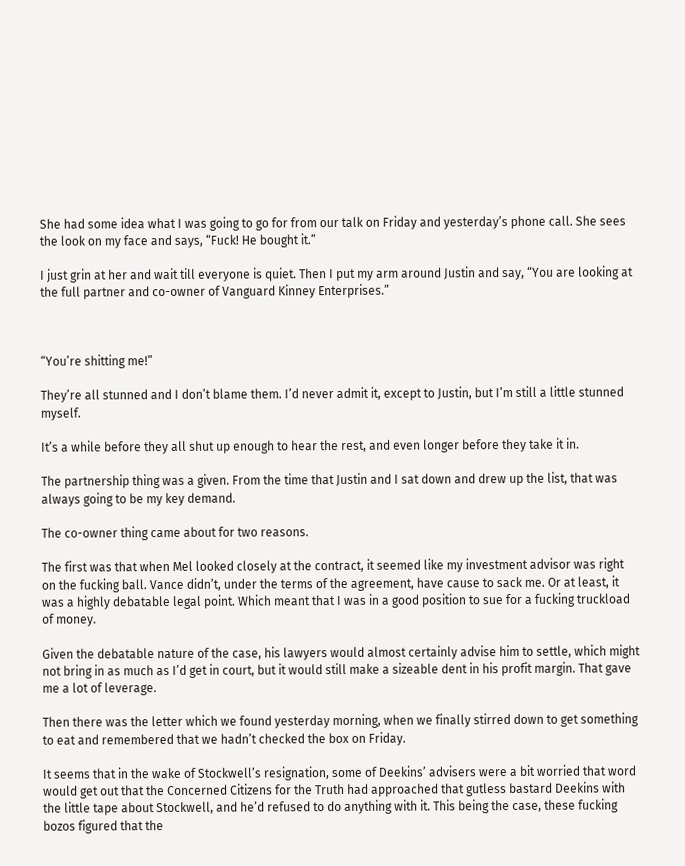She had some idea what I was going to go for from our talk on Friday and yesterday’s phone call. She sees the look on my face and says, “Fuck! He bought it.”

I just grin at her and wait till everyone is quiet. Then I put my arm around Justin and say, “You are looking at the full partner and co-owner of Vanguard Kinney Enterprises.”



“You’re shitting me!”

They’re all stunned and I don’t blame them. I’d never admit it, except to Justin, but I’m still a little stunned myself.

It’s a while before they all shut up enough to hear the rest, and even longer before they take it in.

The partnership thing was a given. From the time that Justin and I sat down and drew up the list, that was always going to be my key demand.

The co-owner thing came about for two reasons.

The first was that when Mel looked closely at the contract, it seemed like my investment advisor was right on the fucking ball. Vance didn’t, under the terms of the agreement, have cause to sack me. Or at least, it was a highly debatable legal point. Which meant that I was in a good position to sue for a fucking truckload of money.

Given the debatable nature of the case, his lawyers would almost certainly advise him to settle, which might not bring in as much as I’d get in court, but it would still make a sizeable dent in his profit margin. That gave me a lot of leverage.

Then there was the letter which we found yesterday morning, when we finally stirred down to get something to eat and remembered that we hadn’t checked the box on Friday.

It seems that in the wake of Stockwell’s resignation, some of Deekins’ advisers were a bit worried that word would get out that the Concerned Citizens for the Truth had approached that gutless bastard Deekins with the little tape about Stockwell, and he’d refused to do anything with it. This being the case, these fucking bozos figured that the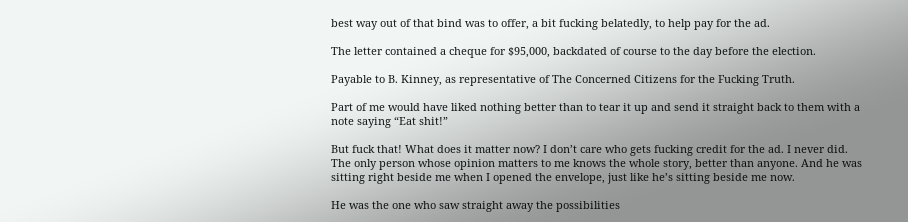best way out of that bind was to offer, a bit fucking belatedly, to help pay for the ad.

The letter contained a cheque for $95,000, backdated of course to the day before the election.

Payable to B. Kinney, as representative of The Concerned Citizens for the Fucking Truth.

Part of me would have liked nothing better than to tear it up and send it straight back to them with a note saying “Eat shit!”

But fuck that! What does it matter now? I don’t care who gets fucking credit for the ad. I never did. The only person whose opinion matters to me knows the whole story, better than anyone. And he was sitting right beside me when I opened the envelope, just like he’s sitting beside me now.

He was the one who saw straight away the possibilities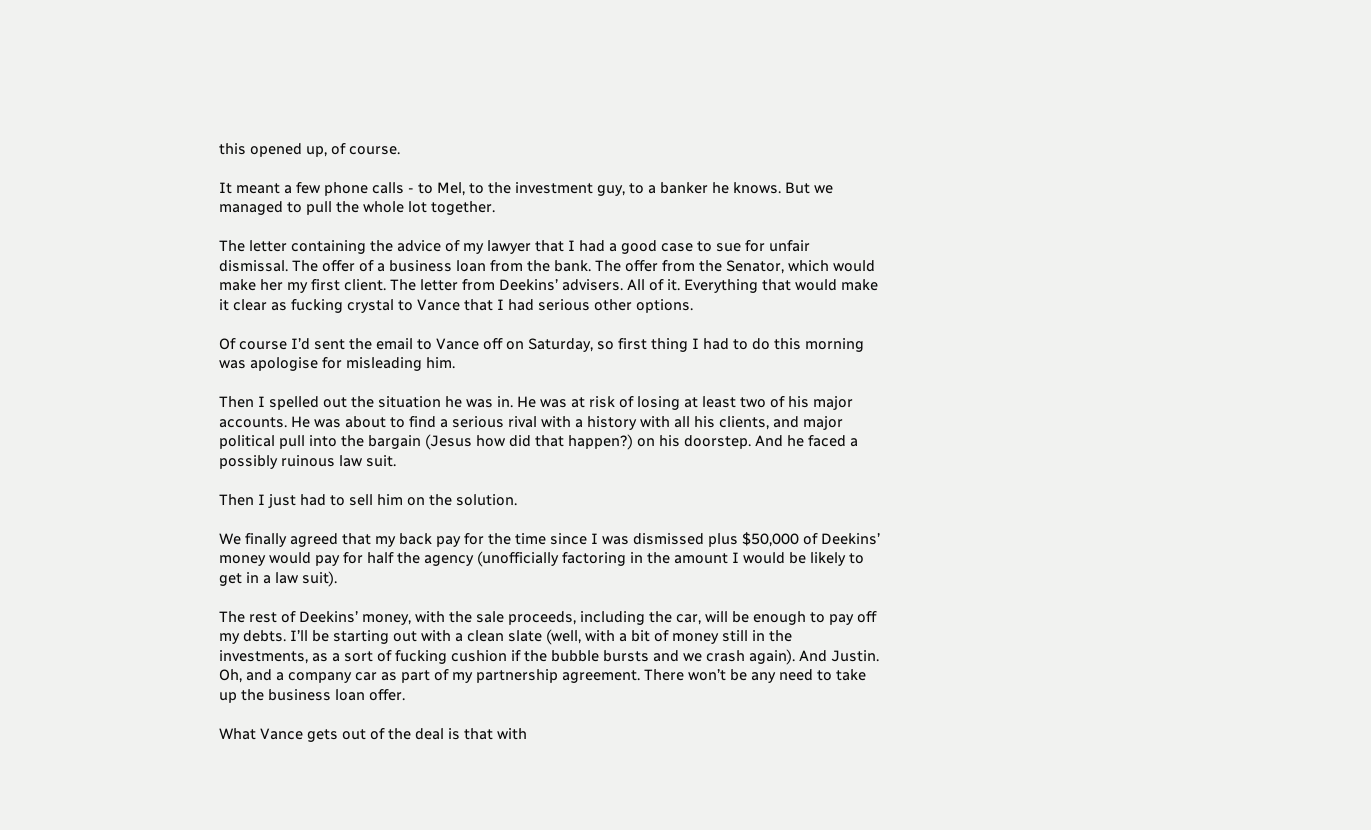this opened up, of course.

It meant a few phone calls - to Mel, to the investment guy, to a banker he knows. But we managed to pull the whole lot together.

The letter containing the advice of my lawyer that I had a good case to sue for unfair dismissal. The offer of a business loan from the bank. The offer from the Senator, which would make her my first client. The letter from Deekins’ advisers. All of it. Everything that would make it clear as fucking crystal to Vance that I had serious other options.

Of course I’d sent the email to Vance off on Saturday, so first thing I had to do this morning was apologise for misleading him.

Then I spelled out the situation he was in. He was at risk of losing at least two of his major accounts. He was about to find a serious rival with a history with all his clients, and major political pull into the bargain (Jesus how did that happen?) on his doorstep. And he faced a possibly ruinous law suit.

Then I just had to sell him on the solution.

We finally agreed that my back pay for the time since I was dismissed plus $50,000 of Deekins’ money would pay for half the agency (unofficially factoring in the amount I would be likely to get in a law suit).

The rest of Deekins’ money, with the sale proceeds, including the car, will be enough to pay off my debts. I’ll be starting out with a clean slate (well, with a bit of money still in the investments, as a sort of fucking cushion if the bubble bursts and we crash again). And Justin. Oh, and a company car as part of my partnership agreement. There won’t be any need to take up the business loan offer.

What Vance gets out of the deal is that with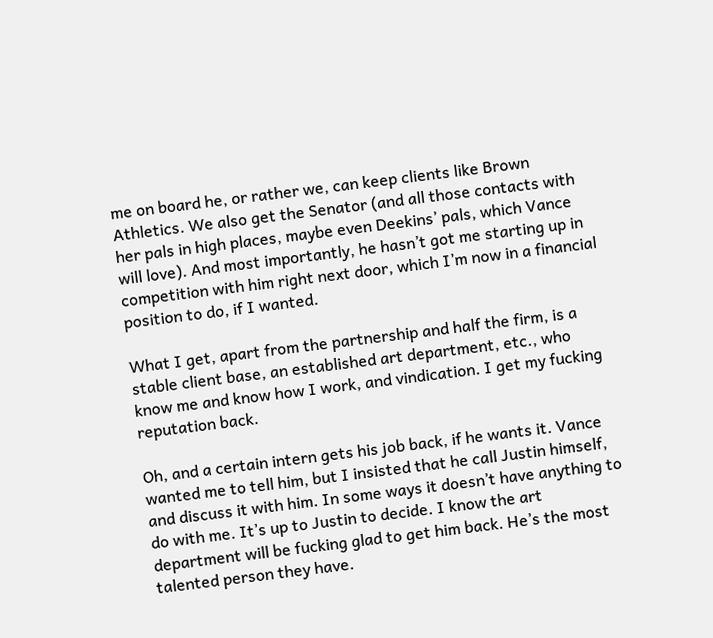me on board he, or rather we, can keep clients like Brown Athletics. We also get the Senator (and all those contacts with her pals in high places, maybe even Deekins’ pals, which Vance will love). And most importantly, he hasn’t got me starting up in competition with him right next door, which I’m now in a financial position to do, if I wanted.

What I get, apart from the partnership and half the firm, is a stable client base, an established art department, etc., who know me and know how I work, and vindication. I get my fucking reputation back.

Oh, and a certain intern gets his job back, if he wants it. Vance wanted me to tell him, but I insisted that he call Justin himself, and discuss it with him. In some ways it doesn’t have anything to do with me. It’s up to Justin to decide. I know the art department will be fucking glad to get him back. He’s the most talented person they have.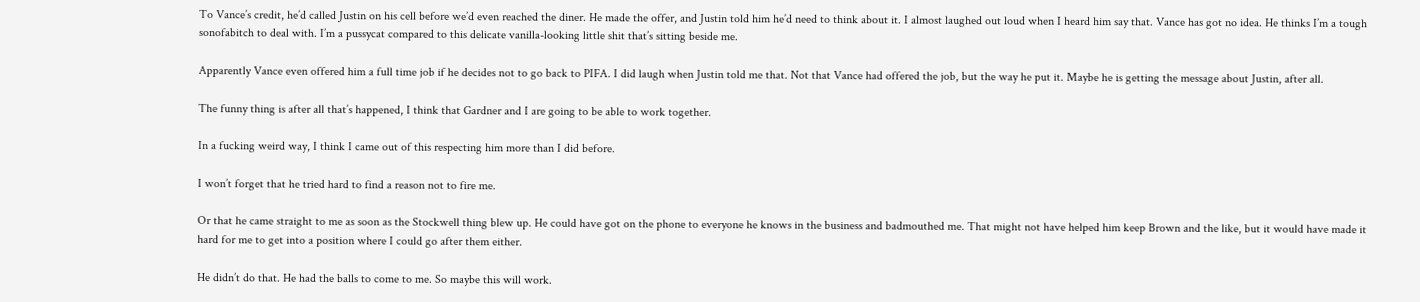To Vance’s credit, he’d called Justin on his cell before we’d even reached the diner. He made the offer, and Justin told him he’d need to think about it. I almost laughed out loud when I heard him say that. Vance has got no idea. He thinks I’m a tough sonofabitch to deal with. I’m a pussycat compared to this delicate vanilla-looking little shit that’s sitting beside me.

Apparently Vance even offered him a full time job if he decides not to go back to PIFA. I did laugh when Justin told me that. Not that Vance had offered the job, but the way he put it. Maybe he is getting the message about Justin, after all.

The funny thing is after all that’s happened, I think that Gardner and I are going to be able to work together.

In a fucking weird way, I think I came out of this respecting him more than I did before.

I won’t forget that he tried hard to find a reason not to fire me.

Or that he came straight to me as soon as the Stockwell thing blew up. He could have got on the phone to everyone he knows in the business and badmouthed me. That might not have helped him keep Brown and the like, but it would have made it hard for me to get into a position where I could go after them either.

He didn’t do that. He had the balls to come to me. So maybe this will work.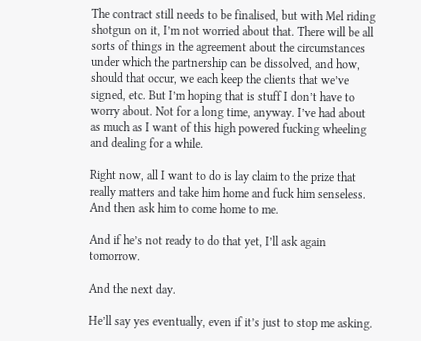The contract still needs to be finalised, but with Mel riding shotgun on it, I’m not worried about that. There will be all sorts of things in the agreement about the circumstances under which the partnership can be dissolved, and how, should that occur, we each keep the clients that we’ve signed, etc. But I’m hoping that is stuff I don’t have to worry about. Not for a long time, anyway. I’ve had about as much as I want of this high powered fucking wheeling and dealing for a while.

Right now, all I want to do is lay claim to the prize that really matters and take him home and fuck him senseless. And then ask him to come home to me.

And if he’s not ready to do that yet, I’ll ask again tomorrow.

And the next day.

He’ll say yes eventually, even if it’s just to stop me asking.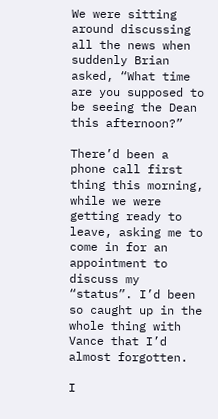We were sitting around discussing all the news when suddenly Brian asked, “What time are you supposed to be seeing the Dean this afternoon?”

There’d been a phone call first thing this morning, while we were getting ready to leave, asking me to come in for an appointment to discuss my “status”. I’d been so caught up in the whole thing with Vance that I’d almost forgotten.

I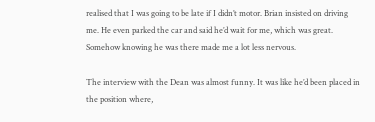realised that I was going to be late if I didn’t motor. Brian insisted on driving me. He even parked the car and said he’d wait for me, which was great. Somehow knowing he was there made me a lot less nervous.

The interview with the Dean was almost funny. It was like he’d been placed in the position where,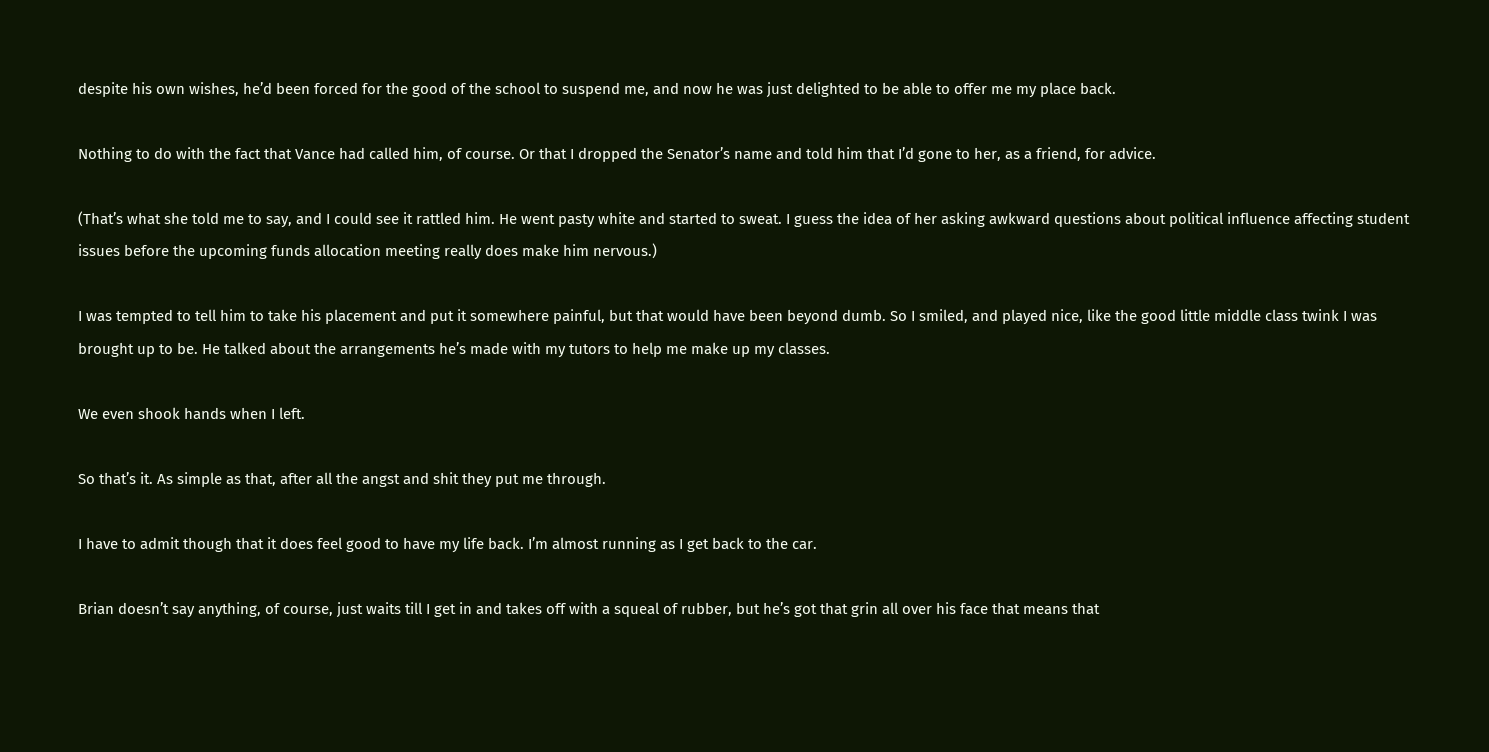despite his own wishes, he’d been forced for the good of the school to suspend me, and now he was just delighted to be able to offer me my place back.

Nothing to do with the fact that Vance had called him, of course. Or that I dropped the Senator’s name and told him that I’d gone to her, as a friend, for advice.

(That’s what she told me to say, and I could see it rattled him. He went pasty white and started to sweat. I guess the idea of her asking awkward questions about political influence affecting student issues before the upcoming funds allocation meeting really does make him nervous.)

I was tempted to tell him to take his placement and put it somewhere painful, but that would have been beyond dumb. So I smiled, and played nice, like the good little middle class twink I was brought up to be. He talked about the arrangements he’s made with my tutors to help me make up my classes.

We even shook hands when I left.

So that’s it. As simple as that, after all the angst and shit they put me through.

I have to admit though that it does feel good to have my life back. I’m almost running as I get back to the car.

Brian doesn’t say anything, of course, just waits till I get in and takes off with a squeal of rubber, but he’s got that grin all over his face that means that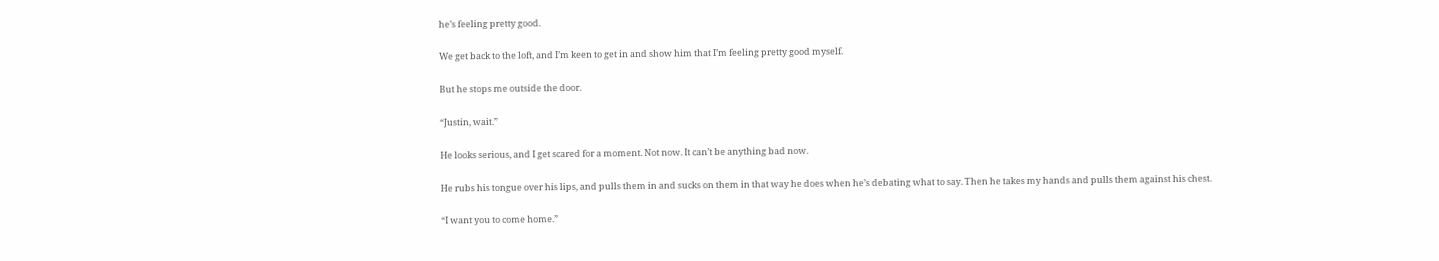he’s feeling pretty good.

We get back to the loft, and I’m keen to get in and show him that I’m feeling pretty good myself.

But he stops me outside the door.

“Justin, wait.”

He looks serious, and I get scared for a moment. Not now. It can’t be anything bad now.

He rubs his tongue over his lips, and pulls them in and sucks on them in that way he does when he’s debating what to say. Then he takes my hands and pulls them against his chest.

“I want you to come home.”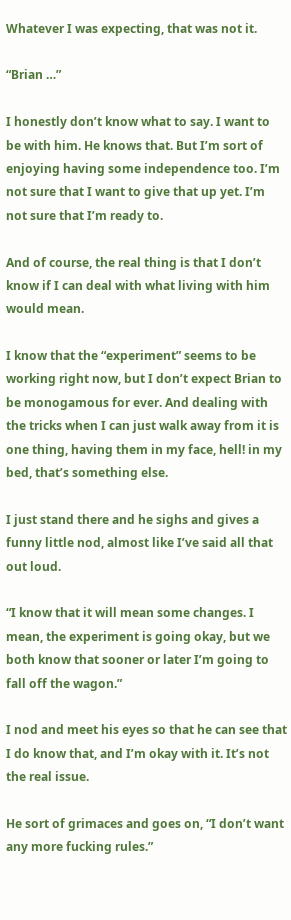Whatever I was expecting, that was not it.

“Brian …”

I honestly don’t know what to say. I want to be with him. He knows that. But I’m sort of enjoying having some independence too. I’m not sure that I want to give that up yet. I’m not sure that I’m ready to.

And of course, the real thing is that I don’t know if I can deal with what living with him would mean.

I know that the “experiment” seems to be working right now, but I don’t expect Brian to be monogamous for ever. And dealing with the tricks when I can just walk away from it is one thing, having them in my face, hell! in my bed, that’s something else.

I just stand there and he sighs and gives a funny little nod, almost like I’ve said all that out loud.

“I know that it will mean some changes. I mean, the experiment is going okay, but we both know that sooner or later I’m going to fall off the wagon.”

I nod and meet his eyes so that he can see that I do know that, and I’m okay with it. It’s not the real issue.

He sort of grimaces and goes on, “I don’t want any more fucking rules.”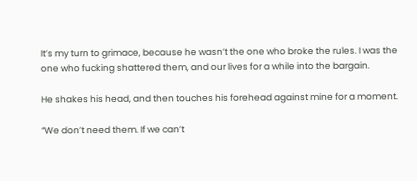It’s my turn to grimace, because he wasn’t the one who broke the rules. I was the one who fucking shattered them, and our lives for a while into the bargain.

He shakes his head, and then touches his forehead against mine for a moment.

“We don’t need them. If we can’t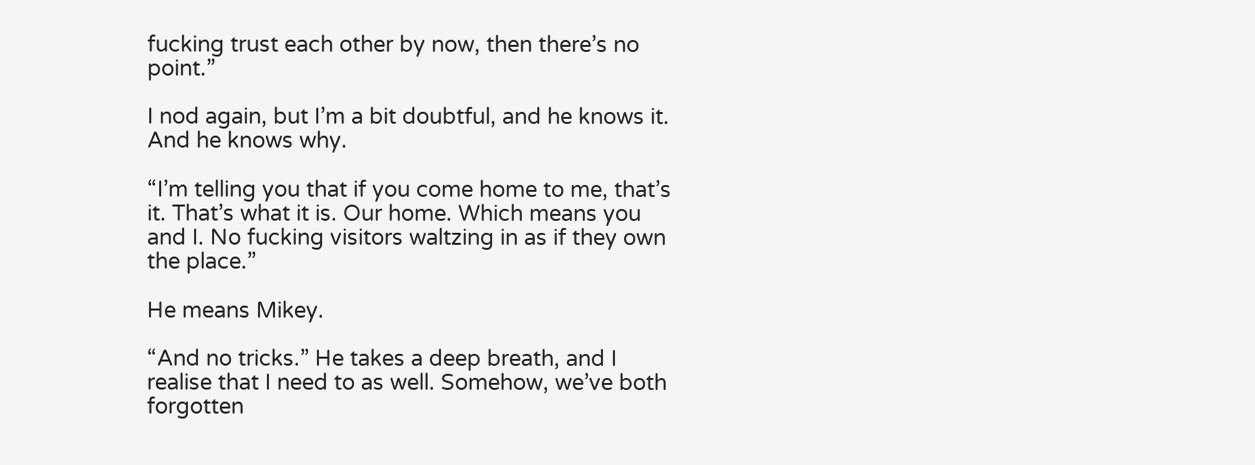fucking trust each other by now, then there’s no point.”

I nod again, but I’m a bit doubtful, and he knows it. And he knows why.

“I’m telling you that if you come home to me, that’s it. That’s what it is. Our home. Which means you and I. No fucking visitors waltzing in as if they own the place.”

He means Mikey.

“And no tricks.” He takes a deep breath, and I realise that I need to as well. Somehow, we’ve both forgotten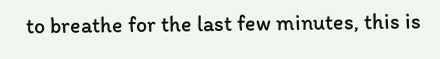to breathe for the last few minutes, this is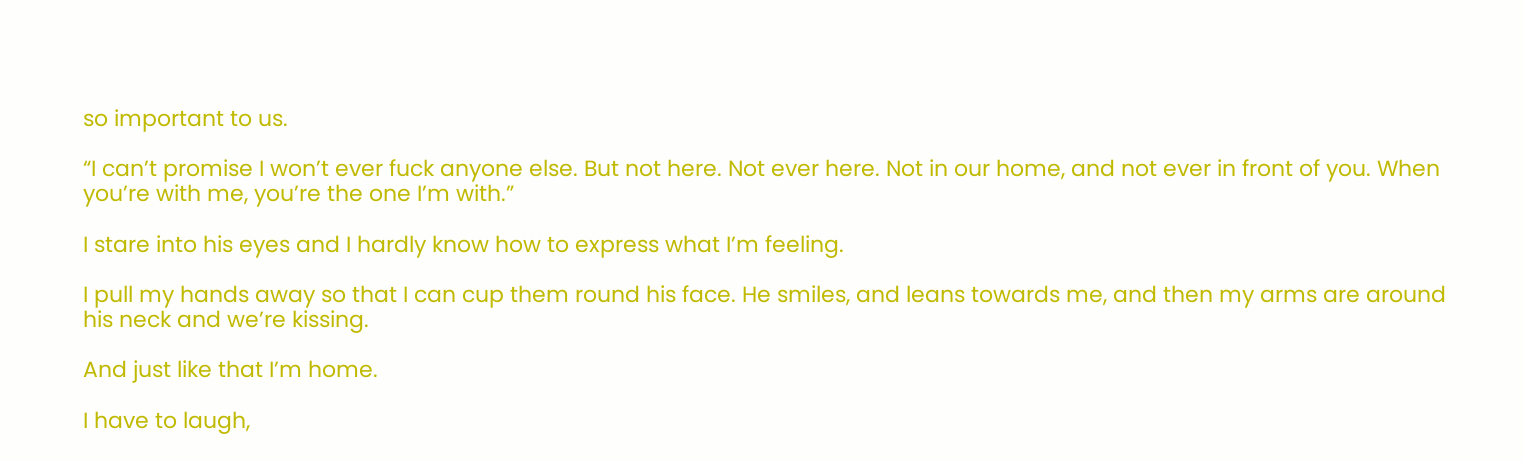so important to us.

“I can’t promise I won’t ever fuck anyone else. But not here. Not ever here. Not in our home, and not ever in front of you. When you’re with me, you’re the one I’m with.”

I stare into his eyes and I hardly know how to express what I’m feeling.

I pull my hands away so that I can cup them round his face. He smiles, and leans towards me, and then my arms are around his neck and we’re kissing.

And just like that I’m home.

I have to laugh,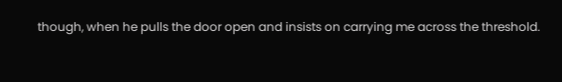though, when he pulls the door open and insists on carrying me across the threshold.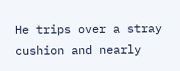He trips over a stray cushion and nearly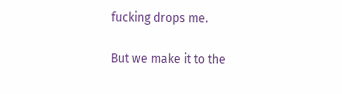fucking drops me.

But we make it to the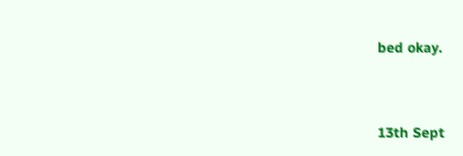bed okay.


13th Sept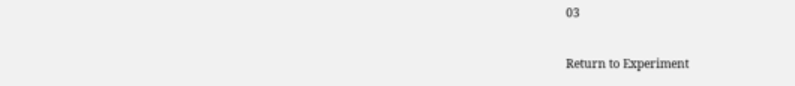03

Return to Experiment